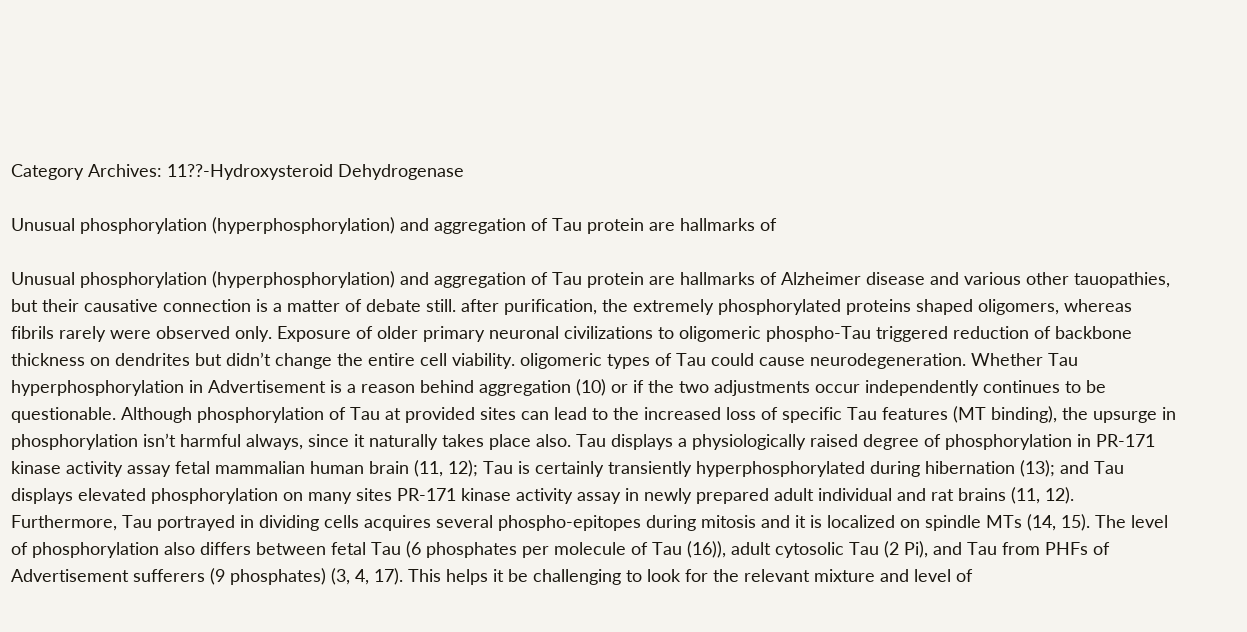Category Archives: 11??-Hydroxysteroid Dehydrogenase

Unusual phosphorylation (hyperphosphorylation) and aggregation of Tau protein are hallmarks of

Unusual phosphorylation (hyperphosphorylation) and aggregation of Tau protein are hallmarks of Alzheimer disease and various other tauopathies, but their causative connection is a matter of debate still. after purification, the extremely phosphorylated proteins shaped oligomers, whereas fibrils rarely were observed only. Exposure of older primary neuronal civilizations to oligomeric phospho-Tau triggered reduction of backbone thickness on dendrites but didn’t change the entire cell viability. oligomeric types of Tau could cause neurodegeneration. Whether Tau hyperphosphorylation in Advertisement is a reason behind aggregation (10) or if the two adjustments occur independently continues to be questionable. Although phosphorylation of Tau at provided sites can lead to the increased loss of specific Tau features (MT binding), the upsurge in phosphorylation isn’t harmful always, since it naturally takes place also. Tau displays a physiologically raised degree of phosphorylation in PR-171 kinase activity assay fetal mammalian human brain (11, 12); Tau is certainly transiently hyperphosphorylated during hibernation (13); and Tau displays elevated phosphorylation on many sites PR-171 kinase activity assay in newly prepared adult individual and rat brains (11, 12). Furthermore, Tau portrayed in dividing cells acquires several phospho-epitopes during mitosis and it is localized on spindle MTs (14, 15). The level of phosphorylation also differs between fetal Tau (6 phosphates per molecule of Tau (16)), adult cytosolic Tau (2 Pi), and Tau from PHFs of Advertisement sufferers (9 phosphates) (3, 4, 17). This helps it be challenging to look for the relevant mixture and level of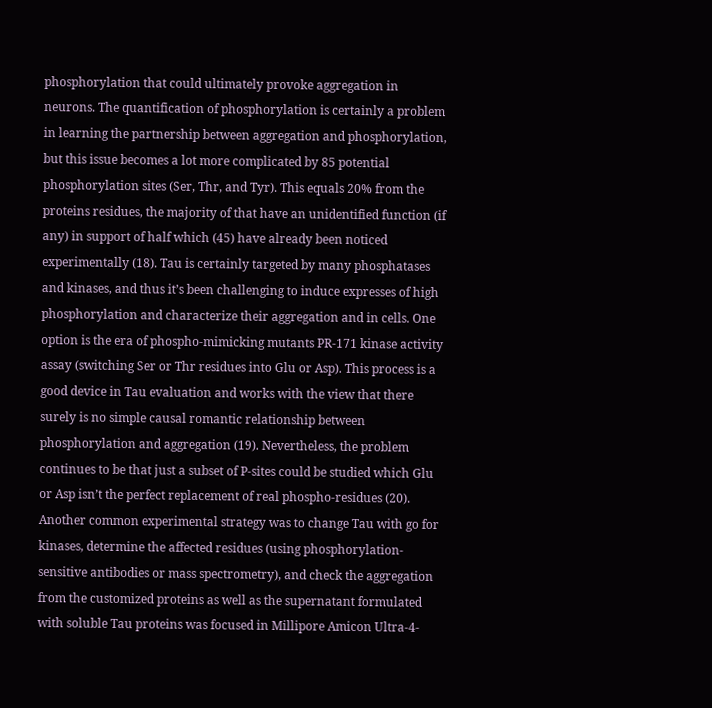phosphorylation that could ultimately provoke aggregation in neurons. The quantification of phosphorylation is certainly a problem in learning the partnership between aggregation and phosphorylation, but this issue becomes a lot more complicated by 85 potential phosphorylation sites (Ser, Thr, and Tyr). This equals 20% from the proteins residues, the majority of that have an unidentified function (if any) in support of half which (45) have already been noticed experimentally (18). Tau is certainly targeted by many phosphatases and kinases, and thus it’s been challenging to induce expresses of high phosphorylation and characterize their aggregation and in cells. One option is the era of phospho-mimicking mutants PR-171 kinase activity assay (switching Ser or Thr residues into Glu or Asp). This process is a good device in Tau evaluation and works with the view that there surely is no simple causal romantic relationship between phosphorylation and aggregation (19). Nevertheless, the problem continues to be that just a subset of P-sites could be studied which Glu or Asp isn’t the perfect replacement of real phospho-residues (20). Another common experimental strategy was to change Tau with go for kinases, determine the affected residues (using phosphorylation-sensitive antibodies or mass spectrometry), and check the aggregation from the customized proteins as well as the supernatant formulated with soluble Tau proteins was focused in Millipore Amicon Ultra-4-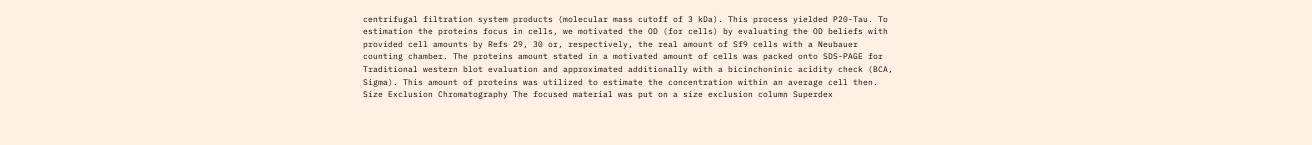centrifugal filtration system products (molecular mass cutoff of 3 kDa). This process yielded P20-Tau. To estimation the proteins focus in cells, we motivated the OD (for cells) by evaluating the OD beliefs with provided cell amounts by Refs 29, 30 or, respectively, the real amount of Sf9 cells with a Neubauer counting chamber. The proteins amount stated in a motivated amount of cells was packed onto SDS-PAGE for Traditional western blot evaluation and approximated additionally with a bicinchoninic acidity check (BCA, Sigma). This amount of proteins was utilized to estimate the concentration within an average cell then. Size Exclusion Chromatography The focused material was put on a size exclusion column Superdex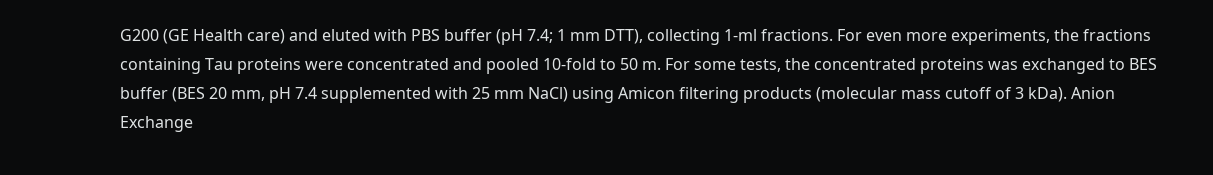G200 (GE Health care) and eluted with PBS buffer (pH 7.4; 1 mm DTT), collecting 1-ml fractions. For even more experiments, the fractions containing Tau proteins were concentrated and pooled 10-fold to 50 m. For some tests, the concentrated proteins was exchanged to BES buffer (BES 20 mm, pH 7.4 supplemented with 25 mm NaCl) using Amicon filtering products (molecular mass cutoff of 3 kDa). Anion Exchange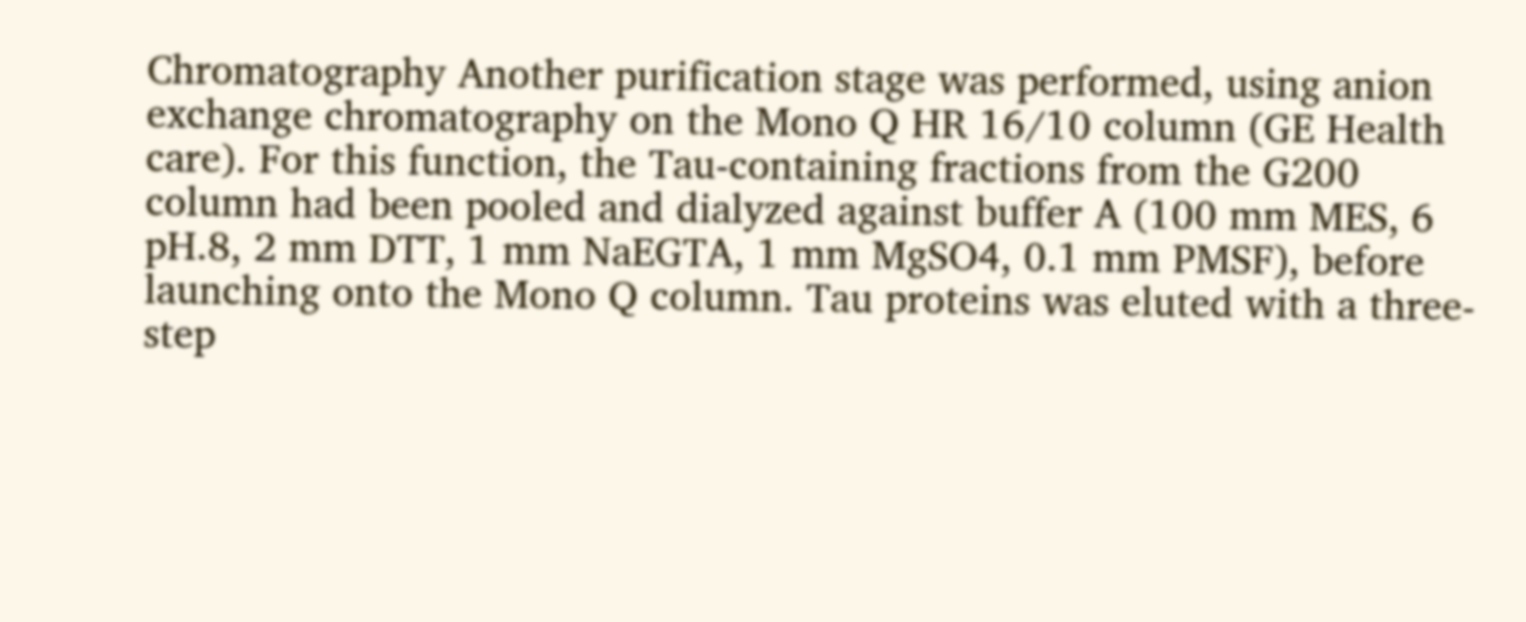Chromatography Another purification stage was performed, using anion exchange chromatography on the Mono Q HR 16/10 column (GE Health care). For this function, the Tau-containing fractions from the G200 column had been pooled and dialyzed against buffer A (100 mm MES, 6 pH.8, 2 mm DTT, 1 mm NaEGTA, 1 mm MgSO4, 0.1 mm PMSF), before launching onto the Mono Q column. Tau proteins was eluted with a three-step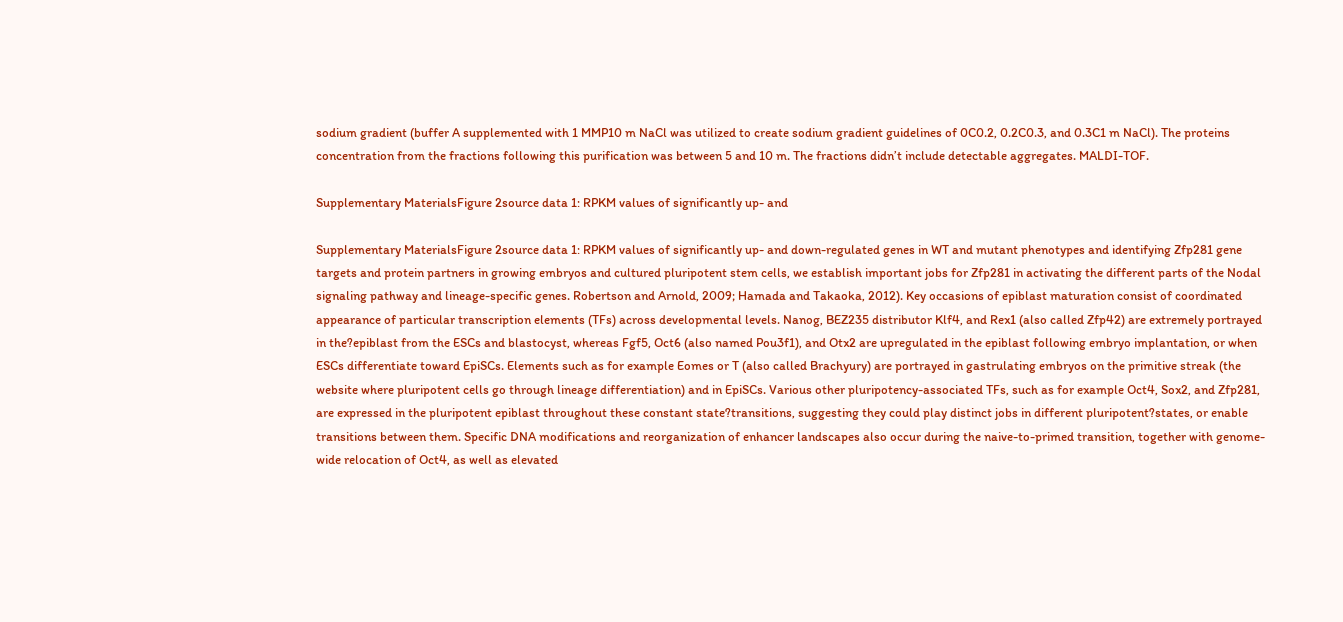sodium gradient (buffer A supplemented with 1 MMP10 m NaCl was utilized to create sodium gradient guidelines of 0C0.2, 0.2C0.3, and 0.3C1 m NaCl). The proteins concentration from the fractions following this purification was between 5 and 10 m. The fractions didn’t include detectable aggregates. MALDI-TOF.

Supplementary MaterialsFigure 2source data 1: RPKM values of significantly up- and

Supplementary MaterialsFigure 2source data 1: RPKM values of significantly up- and down-regulated genes in WT and mutant phenotypes and identifying Zfp281 gene targets and protein partners in growing embryos and cultured pluripotent stem cells, we establish important jobs for Zfp281 in activating the different parts of the Nodal signaling pathway and lineage-specific genes. Robertson and Arnold, 2009; Hamada and Takaoka, 2012). Key occasions of epiblast maturation consist of coordinated appearance of particular transcription elements (TFs) across developmental levels. Nanog, BEZ235 distributor Klf4, and Rex1 (also called Zfp42) are extremely portrayed in the?epiblast from the ESCs and blastocyst, whereas Fgf5, Oct6 (also named Pou3f1), and Otx2 are upregulated in the epiblast following embryo implantation, or when ESCs differentiate toward EpiSCs. Elements such as for example Eomes or T (also called Brachyury) are portrayed in gastrulating embryos on the primitive streak (the website where pluripotent cells go through lineage differentiation) and in EpiSCs. Various other pluripotency-associated TFs, such as for example Oct4, Sox2, and Zfp281, are expressed in the pluripotent epiblast throughout these constant state?transitions, suggesting they could play distinct jobs in different pluripotent?states, or enable transitions between them. Specific DNA modifications and reorganization of enhancer landscapes also occur during the naive-to-primed transition, together with genome-wide relocation of Oct4, as well as elevated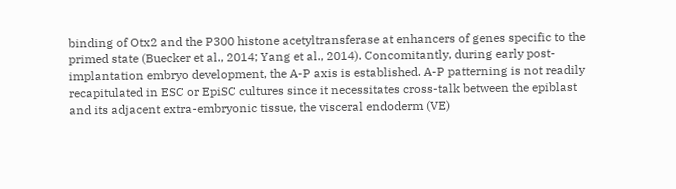binding of Otx2 and the P300 histone acetyltransferase at enhancers of genes specific to the primed state (Buecker et al., 2014; Yang et al., 2014). Concomitantly, during early post-implantation embryo development, the A-P axis is established. A-P patterning is not readily recapitulated in ESC or EpiSC cultures since it necessitates cross-talk between the epiblast and its adjacent extra-embryonic tissue, the visceral endoderm (VE)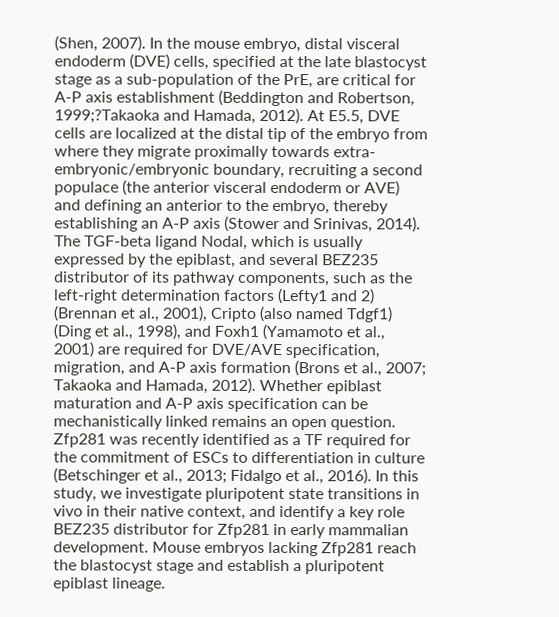(Shen, 2007). In the mouse embryo, distal visceral endoderm (DVE) cells, specified at the late blastocyst stage as a sub-population of the PrE, are critical for A-P axis establishment (Beddington and Robertson, 1999;?Takaoka and Hamada, 2012). At E5.5, DVE cells are localized at the distal tip of the embryo from where they migrate proximally towards extra-embryonic/embryonic boundary, recruiting a second populace (the anterior visceral endoderm or AVE) and defining an anterior to the embryo, thereby establishing an A-P axis (Stower and Srinivas, 2014). The TGF-beta ligand Nodal, which is usually expressed by the epiblast, and several BEZ235 distributor of its pathway components, such as the left-right determination factors (Lefty1 and 2) (Brennan et al., 2001), Cripto (also named Tdgf1) (Ding et al., 1998), and Foxh1 (Yamamoto et al., 2001) are required for DVE/AVE specification, migration, and A-P axis formation (Brons et al., 2007; Takaoka and Hamada, 2012). Whether epiblast maturation and A-P axis specification can be mechanistically linked remains an open question. Zfp281 was recently identified as a TF required for the commitment of ESCs to differentiation in culture (Betschinger et al., 2013; Fidalgo et al., 2016). In this study, we investigate pluripotent state transitions in vivo in their native context, and identify a key role BEZ235 distributor for Zfp281 in early mammalian development. Mouse embryos lacking Zfp281 reach the blastocyst stage and establish a pluripotent epiblast lineage.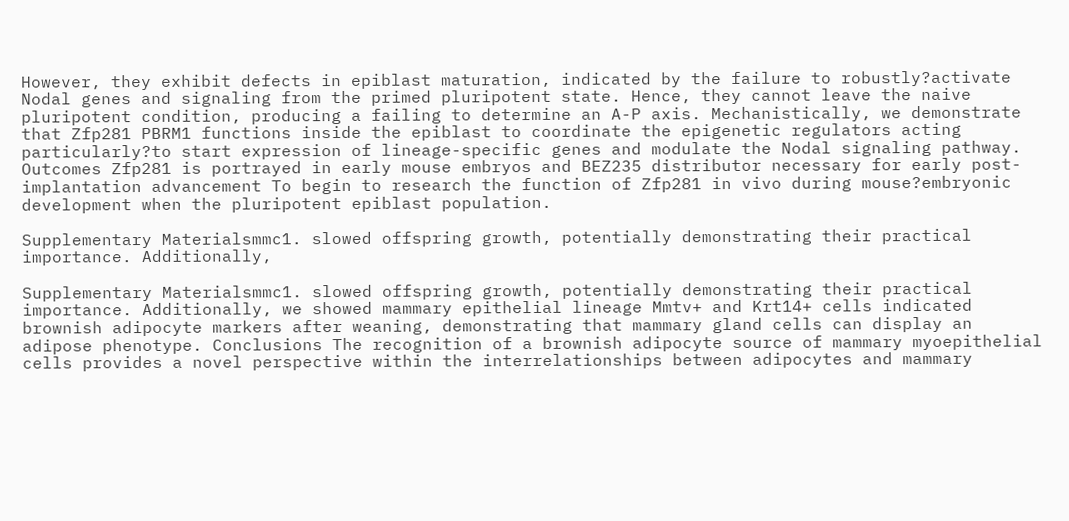However, they exhibit defects in epiblast maturation, indicated by the failure to robustly?activate Nodal genes and signaling from the primed pluripotent state. Hence, they cannot leave the naive pluripotent condition, producing a failing to determine an A-P axis. Mechanistically, we demonstrate that Zfp281 PBRM1 functions inside the epiblast to coordinate the epigenetic regulators acting particularly?to start expression of lineage-specific genes and modulate the Nodal signaling pathway. Outcomes Zfp281 is portrayed in early mouse embryos and BEZ235 distributor necessary for early post-implantation advancement To begin to research the function of Zfp281 in vivo during mouse?embryonic development when the pluripotent epiblast population.

Supplementary Materialsmmc1. slowed offspring growth, potentially demonstrating their practical importance. Additionally,

Supplementary Materialsmmc1. slowed offspring growth, potentially demonstrating their practical importance. Additionally, we showed mammary epithelial lineage Mmtv+ and Krt14+ cells indicated brownish adipocyte markers after weaning, demonstrating that mammary gland cells can display an adipose phenotype. Conclusions The recognition of a brownish adipocyte source of mammary myoepithelial cells provides a novel perspective within the interrelationships between adipocytes and mammary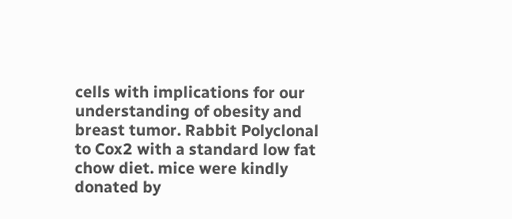cells with implications for our understanding of obesity and breast tumor. Rabbit Polyclonal to Cox2 with a standard low fat chow diet. mice were kindly donated by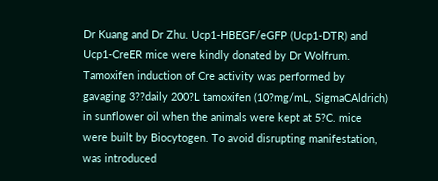Dr Kuang and Dr Zhu. Ucp1-HBEGF/eGFP (Ucp1-DTR) and Ucp1-CreER mice were kindly donated by Dr Wolfrum. Tamoxifen induction of Cre activity was performed by gavaging 3??daily 200?L tamoxifen (10?mg/mL, SigmaCAldrich) in sunflower oil when the animals were kept at 5?C. mice were built by Biocytogen. To avoid disrupting manifestation, was introduced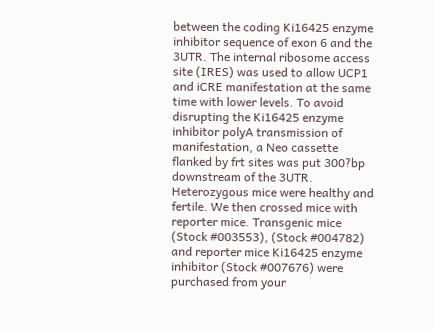between the coding Ki16425 enzyme inhibitor sequence of exon 6 and the 3UTR. The internal ribosome access site (IRES) was used to allow UCP1 and iCRE manifestation at the same time with lower levels. To avoid disrupting the Ki16425 enzyme inhibitor polyA transmission of manifestation, a Neo cassette flanked by frt sites was put 300?bp downstream of the 3UTR. Heterozygous mice were healthy and fertile. We then crossed mice with reporter mice. Transgenic mice (Stock #003553), (Stock #004782) and reporter mice Ki16425 enzyme inhibitor (Stock #007676) were purchased from your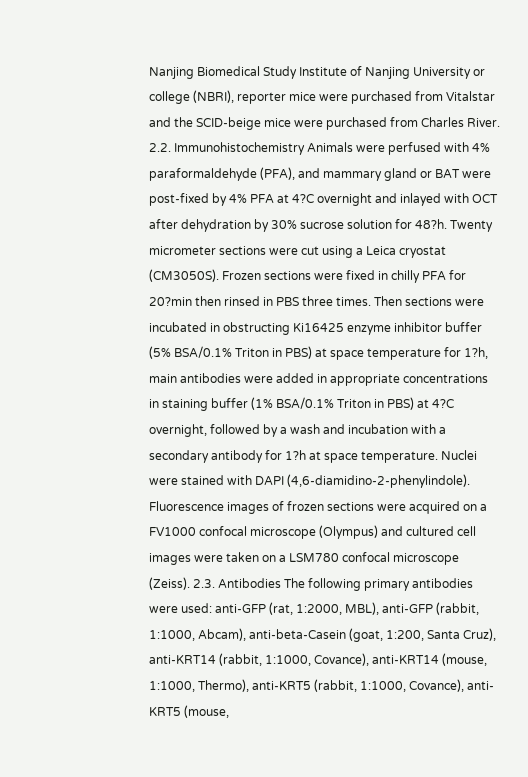Nanjing Biomedical Study Institute of Nanjing University or college (NBRI), reporter mice were purchased from Vitalstar and the SCID-beige mice were purchased from Charles River. 2.2. Immunohistochemistry Animals were perfused with 4% paraformaldehyde (PFA), and mammary gland or BAT were post-fixed by 4% PFA at 4?C overnight and inlayed with OCT after dehydration by 30% sucrose solution for 48?h. Twenty micrometer sections were cut using a Leica cryostat (CM3050S). Frozen sections were fixed in chilly PFA for 20?min then rinsed in PBS three times. Then sections were incubated in obstructing Ki16425 enzyme inhibitor buffer (5% BSA/0.1% Triton in PBS) at space temperature for 1?h, main antibodies were added in appropriate concentrations in staining buffer (1% BSA/0.1% Triton in PBS) at 4?C overnight, followed by a wash and incubation with a secondary antibody for 1?h at space temperature. Nuclei were stained with DAPI (4,6-diamidino-2-phenylindole). Fluorescence images of frozen sections were acquired on a FV1000 confocal microscope (Olympus) and cultured cell images were taken on a LSM780 confocal microscope (Zeiss). 2.3. Antibodies The following primary antibodies were used: anti-GFP (rat, 1:2000, MBL), anti-GFP (rabbit, 1:1000, Abcam), anti-beta-Casein (goat, 1:200, Santa Cruz), anti-KRT14 (rabbit, 1:1000, Covance), anti-KRT14 (mouse, 1:1000, Thermo), anti-KRT5 (rabbit, 1:1000, Covance), anti-KRT5 (mouse,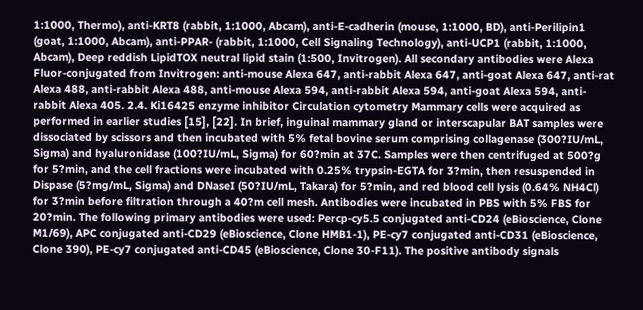1:1000, Thermo), anti-KRT8 (rabbit, 1:1000, Abcam), anti-E-cadherin (mouse, 1:1000, BD), anti-Perilipin1 (goat, 1:1000, Abcam), anti-PPAR- (rabbit, 1:1000, Cell Signaling Technology), anti-UCP1 (rabbit, 1:1000, Abcam), Deep reddish LipidTOX neutral lipid stain (1:500, Invitrogen). All secondary antibodies were Alexa Fluor-conjugated from Invitrogen: anti-mouse Alexa 647, anti-rabbit Alexa 647, anti-goat Alexa 647, anti-rat Alexa 488, anti-rabbit Alexa 488, anti-mouse Alexa 594, anti-rabbit Alexa 594, anti-goat Alexa 594, anti-rabbit Alexa 405. 2.4. Ki16425 enzyme inhibitor Circulation cytometry Mammary cells were acquired as performed in earlier studies [15], [22]. In brief, inguinal mammary gland or interscapular BAT samples were dissociated by scissors and then incubated with 5% fetal bovine serum comprising collagenase (300?IU/mL, Sigma) and hyaluronidase (100?IU/mL, Sigma) for 60?min at 37C. Samples were then centrifuged at 500?g for 5?min, and the cell fractions were incubated with 0.25% trypsin-EGTA for 3?min, then resuspended in Dispase (5?mg/mL, Sigma) and DNaseI (50?IU/mL, Takara) for 5?min, and red blood cell lysis (0.64% NH4Cl) for 3?min before filtration through a 40?m cell mesh. Antibodies were incubated in PBS with 5% FBS for 20?min. The following primary antibodies were used: Percp-cy5.5 conjugated anti-CD24 (eBioscience, Clone M1/69), APC conjugated anti-CD29 (eBioscience, Clone HMB1-1), PE-cy7 conjugated anti-CD31 (eBioscience, Clone 390), PE-cy7 conjugated anti-CD45 (eBioscience, Clone 30-F11). The positive antibody signals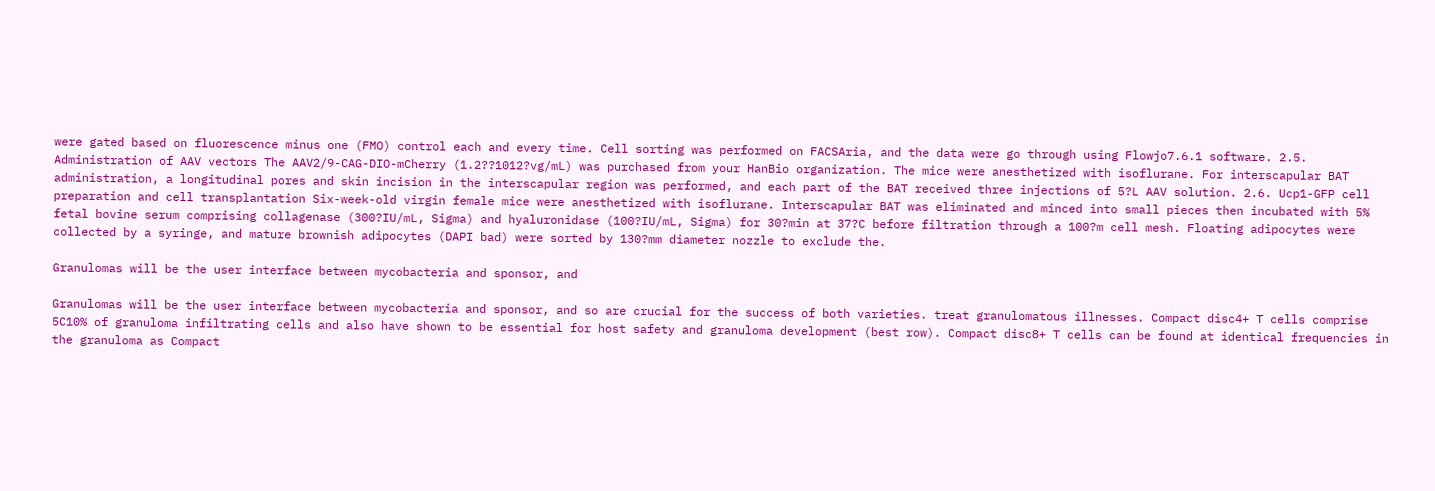were gated based on fluorescence minus one (FMO) control each and every time. Cell sorting was performed on FACSAria, and the data were go through using Flowjo7.6.1 software. 2.5. Administration of AAV vectors The AAV2/9-CAG-DIO-mCherry (1.2??1012?vg/mL) was purchased from your HanBio organization. The mice were anesthetized with isoflurane. For interscapular BAT administration, a longitudinal pores and skin incision in the interscapular region was performed, and each part of the BAT received three injections of 5?L AAV solution. 2.6. Ucp1-GFP cell preparation and cell transplantation Six-week-old virgin female mice were anesthetized with isoflurane. Interscapular BAT was eliminated and minced into small pieces then incubated with 5% fetal bovine serum comprising collagenase (300?IU/mL, Sigma) and hyaluronidase (100?IU/mL, Sigma) for 30?min at 37?C before filtration through a 100?m cell mesh. Floating adipocytes were collected by a syringe, and mature brownish adipocytes (DAPI bad) were sorted by 130?mm diameter nozzle to exclude the.

Granulomas will be the user interface between mycobacteria and sponsor, and

Granulomas will be the user interface between mycobacteria and sponsor, and so are crucial for the success of both varieties. treat granulomatous illnesses. Compact disc4+ T cells comprise 5C10% of granuloma infiltrating cells and also have shown to be essential for host safety and granuloma development (best row). Compact disc8+ T cells can be found at identical frequencies in the granuloma as Compact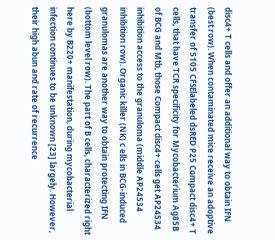disc4+ T cells and offer an additional way to obtain IFN (best row). When contaminated mice receive an adoptive transfer of 5105 CFSElabeled dsRED P25 Compact disc4+ T cells, that have TCR specificity for Mycobacterium Ag85B of BCG and Mtb, those Compact disc4+ cells get AP24534 inhibition access to the granuloma (middle AP24534 inhibition row). Organic killer (NK) c ells in BCG-induced granulomas are another way to obtain protecting IFN (bottom level row). The part of B cells, characterized right here by B220+ manifestation, during mycobacterial infection continues to be unknown [23] largely. However, their high abun and rate of recurrence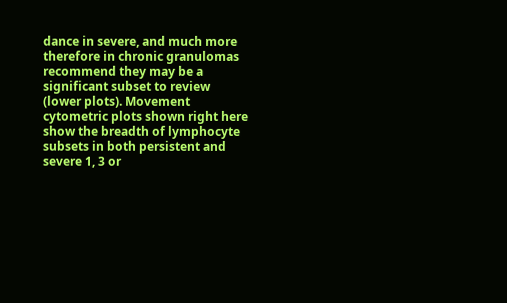dance in severe, and much more therefore in chronic granulomas recommend they may be a significant subset to review (lower plots). Movement cytometric plots shown right here show the breadth of lymphocyte subsets in both persistent and severe 1, 3 or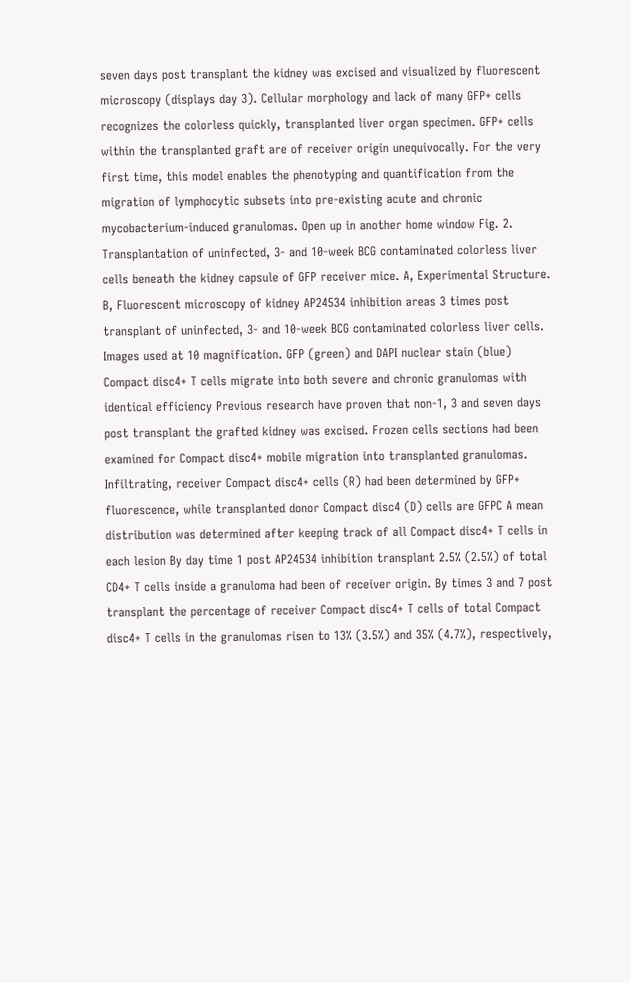seven days post transplant the kidney was excised and visualized by fluorescent microscopy (displays day 3). Cellular morphology and lack of many GFP+ cells recognizes the colorless quickly, transplanted liver organ specimen. GFP+ cells within the transplanted graft are of receiver origin unequivocally. For the very first time, this model enables the phenotyping and quantification from the migration of lymphocytic subsets into pre-existing acute and chronic mycobacterium-induced granulomas. Open up in another home window Fig. 2. Transplantation of uninfected, 3- and 10-week BCG contaminated colorless liver cells beneath the kidney capsule of GFP receiver mice. A, Experimental Structure. B, Fluorescent microscopy of kidney AP24534 inhibition areas 3 times post transplant of uninfected, 3- and 10-week BCG contaminated colorless liver cells. Images used at 10 magnification. GFP (green) and DAPI nuclear stain (blue) Compact disc4+ T cells migrate into both severe and chronic granulomas with identical efficiency Previous research have proven that non-1, 3 and seven days post transplant the grafted kidney was excised. Frozen cells sections had been examined for Compact disc4+ mobile migration into transplanted granulomas. Infiltrating, receiver Compact disc4+ cells (R) had been determined by GFP+ fluorescence, while transplanted donor Compact disc4 (D) cells are GFPC A mean distribution was determined after keeping track of all Compact disc4+ T cells in each lesion By day time 1 post AP24534 inhibition transplant 2.5% (2.5%) of total CD4+ T cells inside a granuloma had been of receiver origin. By times 3 and 7 post transplant the percentage of receiver Compact disc4+ T cells of total Compact disc4+ T cells in the granulomas risen to 13% (3.5%) and 35% (4.7%), respectively,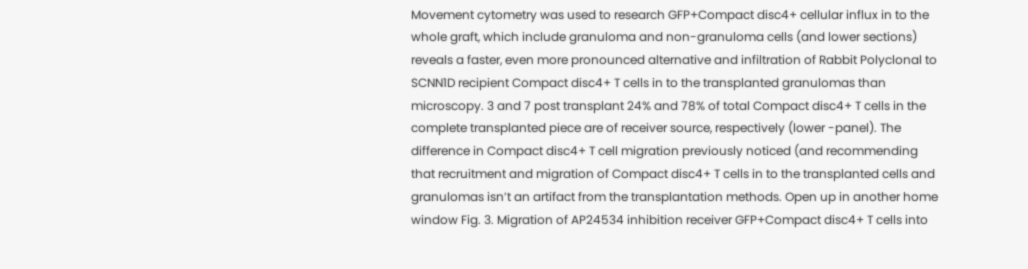Movement cytometry was used to research GFP+Compact disc4+ cellular influx in to the whole graft, which include granuloma and non-granuloma cells (and lower sections) reveals a faster, even more pronounced alternative and infiltration of Rabbit Polyclonal to SCNN1D recipient Compact disc4+ T cells in to the transplanted granulomas than microscopy. 3 and 7 post transplant 24% and 78% of total Compact disc4+ T cells in the complete transplanted piece are of receiver source, respectively (lower -panel). The difference in Compact disc4+ T cell migration previously noticed (and recommending that recruitment and migration of Compact disc4+ T cells in to the transplanted cells and granulomas isn’t an artifact from the transplantation methods. Open up in another home window Fig. 3. Migration of AP24534 inhibition receiver GFP+Compact disc4+ T cells into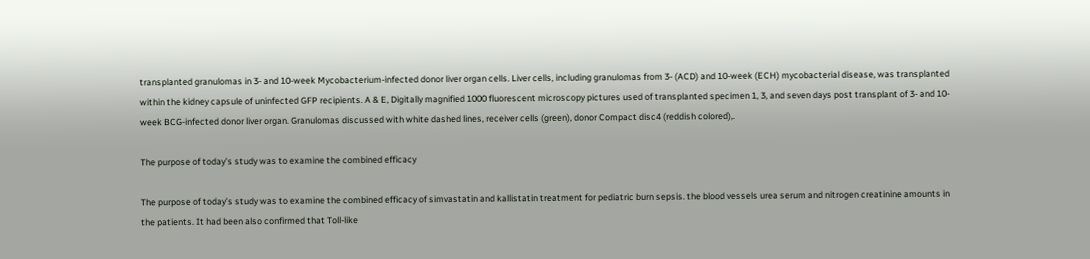transplanted granulomas in 3- and 10-week Mycobacterium-infected donor liver organ cells. Liver cells, including granulomas from 3- (ACD) and 10-week (ECH) mycobacterial disease, was transplanted within the kidney capsule of uninfected GFP recipients. A & E, Digitally magnified 1000 fluorescent microscopy pictures used of transplanted specimen 1, 3, and seven days post transplant of 3- and 10-week BCG-infected donor liver organ. Granulomas discussed with white dashed lines, receiver cells (green), donor Compact disc4 (reddish colored),.

The purpose of today’s study was to examine the combined efficacy

The purpose of today’s study was to examine the combined efficacy of simvastatin and kallistatin treatment for pediatric burn sepsis. the blood vessels urea serum and nitrogen creatinine amounts in the patients. It had been also confirmed that Toll-like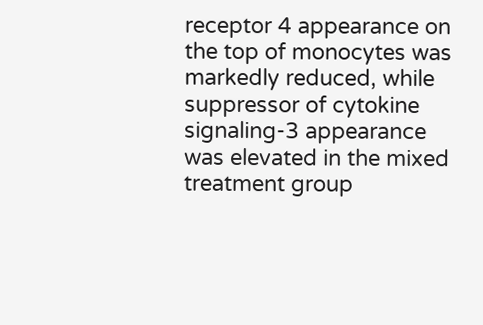receptor 4 appearance on the top of monocytes was markedly reduced, while suppressor of cytokine signaling-3 appearance was elevated in the mixed treatment group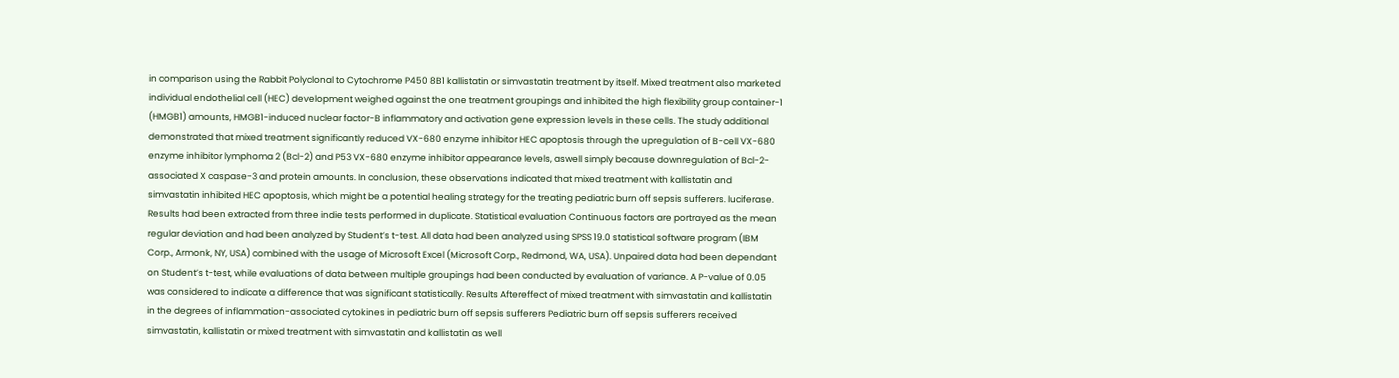in comparison using the Rabbit Polyclonal to Cytochrome P450 8B1 kallistatin or simvastatin treatment by itself. Mixed treatment also marketed individual endothelial cell (HEC) development weighed against the one treatment groupings and inhibited the high flexibility group container-1 (HMGB1) amounts, HMGB1-induced nuclear factor-B inflammatory and activation gene expression levels in these cells. The study additional demonstrated that mixed treatment significantly reduced VX-680 enzyme inhibitor HEC apoptosis through the upregulation of B-cell VX-680 enzyme inhibitor lymphoma 2 (Bcl-2) and P53 VX-680 enzyme inhibitor appearance levels, aswell simply because downregulation of Bcl-2-associated X caspase-3 and protein amounts. In conclusion, these observations indicated that mixed treatment with kallistatin and simvastatin inhibited HEC apoptosis, which might be a potential healing strategy for the treating pediatric burn off sepsis sufferers. luciferase. Results had been extracted from three indie tests performed in duplicate. Statistical evaluation Continuous factors are portrayed as the mean regular deviation and had been analyzed by Student’s t-test. All data had been analyzed using SPSS 19.0 statistical software program (IBM Corp., Armonk, NY, USA) combined with the usage of Microsoft Excel (Microsoft Corp., Redmond, WA, USA). Unpaired data had been dependant on Student’s t-test, while evaluations of data between multiple groupings had been conducted by evaluation of variance. A P-value of 0.05 was considered to indicate a difference that was significant statistically. Results Aftereffect of mixed treatment with simvastatin and kallistatin in the degrees of inflammation-associated cytokines in pediatric burn off sepsis sufferers Pediatric burn off sepsis sufferers received simvastatin, kallistatin or mixed treatment with simvastatin and kallistatin as well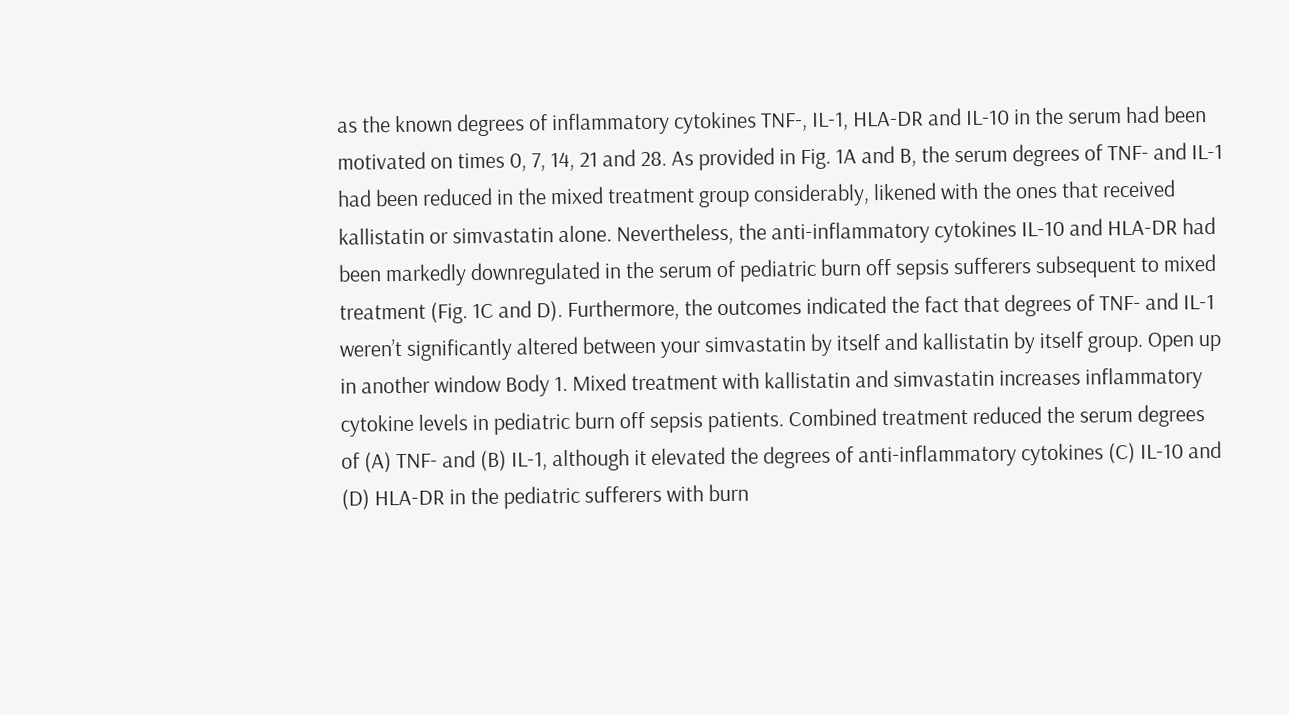as the known degrees of inflammatory cytokines TNF-, IL-1, HLA-DR and IL-10 in the serum had been motivated on times 0, 7, 14, 21 and 28. As provided in Fig. 1A and B, the serum degrees of TNF- and IL-1 had been reduced in the mixed treatment group considerably, likened with the ones that received kallistatin or simvastatin alone. Nevertheless, the anti-inflammatory cytokines IL-10 and HLA-DR had been markedly downregulated in the serum of pediatric burn off sepsis sufferers subsequent to mixed treatment (Fig. 1C and D). Furthermore, the outcomes indicated the fact that degrees of TNF- and IL-1 weren’t significantly altered between your simvastatin by itself and kallistatin by itself group. Open up in another window Body 1. Mixed treatment with kallistatin and simvastatin increases inflammatory cytokine levels in pediatric burn off sepsis patients. Combined treatment reduced the serum degrees of (A) TNF- and (B) IL-1, although it elevated the degrees of anti-inflammatory cytokines (C) IL-10 and (D) HLA-DR in the pediatric sufferers with burn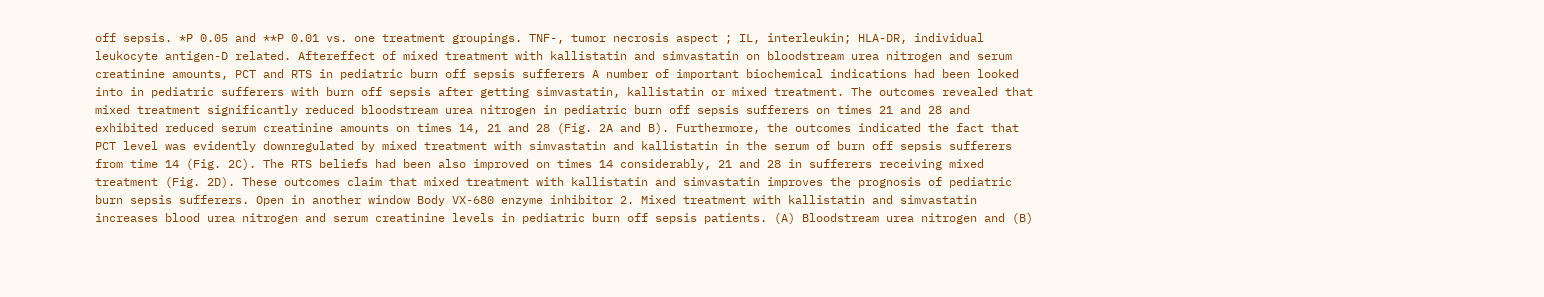off sepsis. *P 0.05 and **P 0.01 vs. one treatment groupings. TNF-, tumor necrosis aspect ; IL, interleukin; HLA-DR, individual leukocyte antigen-D related. Aftereffect of mixed treatment with kallistatin and simvastatin on bloodstream urea nitrogen and serum creatinine amounts, PCT and RTS in pediatric burn off sepsis sufferers A number of important biochemical indications had been looked into in pediatric sufferers with burn off sepsis after getting simvastatin, kallistatin or mixed treatment. The outcomes revealed that mixed treatment significantly reduced bloodstream urea nitrogen in pediatric burn off sepsis sufferers on times 21 and 28 and exhibited reduced serum creatinine amounts on times 14, 21 and 28 (Fig. 2A and B). Furthermore, the outcomes indicated the fact that PCT level was evidently downregulated by mixed treatment with simvastatin and kallistatin in the serum of burn off sepsis sufferers from time 14 (Fig. 2C). The RTS beliefs had been also improved on times 14 considerably, 21 and 28 in sufferers receiving mixed treatment (Fig. 2D). These outcomes claim that mixed treatment with kallistatin and simvastatin improves the prognosis of pediatric burn sepsis sufferers. Open in another window Body VX-680 enzyme inhibitor 2. Mixed treatment with kallistatin and simvastatin increases blood urea nitrogen and serum creatinine levels in pediatric burn off sepsis patients. (A) Bloodstream urea nitrogen and (B)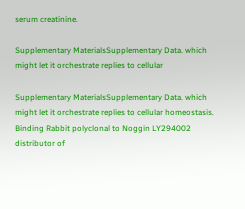serum creatinine.

Supplementary MaterialsSupplementary Data. which might let it orchestrate replies to cellular

Supplementary MaterialsSupplementary Data. which might let it orchestrate replies to cellular homeostasis. Binding Rabbit polyclonal to Noggin LY294002 distributor of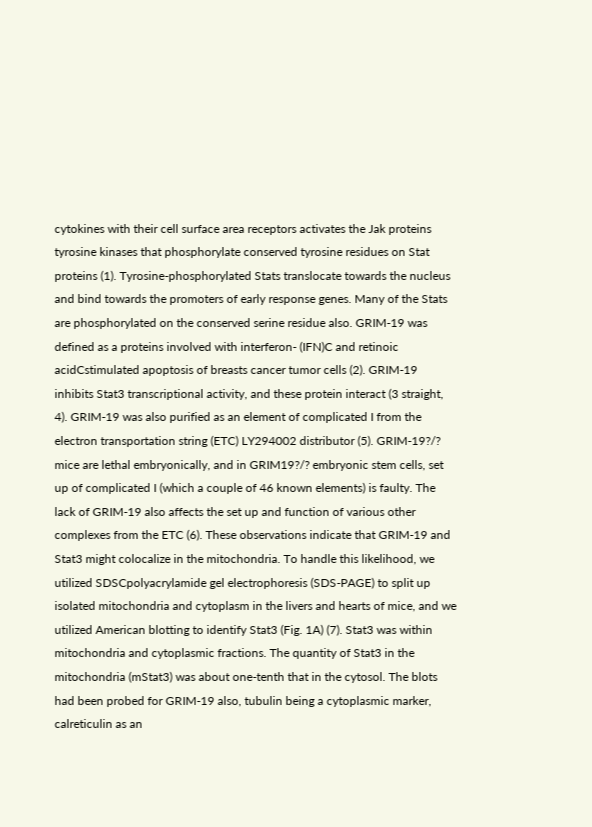cytokines with their cell surface area receptors activates the Jak proteins tyrosine kinases that phosphorylate conserved tyrosine residues on Stat proteins (1). Tyrosine-phosphorylated Stats translocate towards the nucleus and bind towards the promoters of early response genes. Many of the Stats are phosphorylated on the conserved serine residue also. GRIM-19 was defined as a proteins involved with interferon- (IFN)C and retinoic acidCstimulated apoptosis of breasts cancer tumor cells (2). GRIM-19 inhibits Stat3 transcriptional activity, and these protein interact (3 straight, 4). GRIM-19 was also purified as an element of complicated I from the electron transportation string (ETC) LY294002 distributor (5). GRIM-19?/? mice are lethal embryonically, and in GRIM19?/? embryonic stem cells, set up of complicated I (which a couple of 46 known elements) is faulty. The lack of GRIM-19 also affects the set up and function of various other complexes from the ETC (6). These observations indicate that GRIM-19 and Stat3 might colocalize in the mitochondria. To handle this likelihood, we utilized SDSCpolyacrylamide gel electrophoresis (SDS-PAGE) to split up isolated mitochondria and cytoplasm in the livers and hearts of mice, and we utilized American blotting to identify Stat3 (Fig. 1A) (7). Stat3 was within mitochondria and cytoplasmic fractions. The quantity of Stat3 in the mitochondria (mStat3) was about one-tenth that in the cytosol. The blots had been probed for GRIM-19 also, tubulin being a cytoplasmic marker, calreticulin as an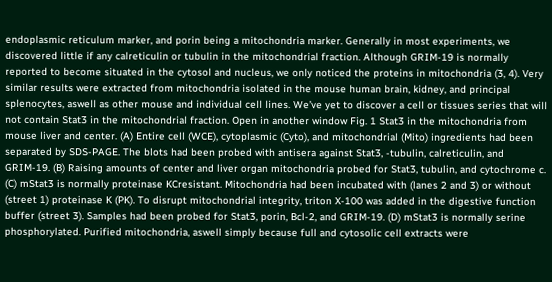endoplasmic reticulum marker, and porin being a mitochondria marker. Generally in most experiments, we discovered little if any calreticulin or tubulin in the mitochondrial fraction. Although GRIM-19 is normally reported to become situated in the cytosol and nucleus, we only noticed the proteins in mitochondria (3, 4). Very similar results were extracted from mitochondria isolated in the mouse human brain, kidney, and principal splenocytes, aswell as other mouse and individual cell lines. We’ve yet to discover a cell or tissues series that will not contain Stat3 in the mitochondrial fraction. Open in another window Fig. 1 Stat3 in the mitochondria from mouse liver and center. (A) Entire cell (WCE), cytoplasmic (Cyto), and mitochondrial (Mito) ingredients had been separated by SDS-PAGE. The blots had been probed with antisera against Stat3, -tubulin, calreticulin, and GRIM-19. (B) Raising amounts of center and liver organ mitochondria probed for Stat3, tubulin, and cytochrome c. (C) mStat3 is normally proteinase KCresistant. Mitochondria had been incubated with (lanes 2 and 3) or without (street 1) proteinase K (PK). To disrupt mitochondrial integrity, triton X-100 was added in the digestive function buffer (street 3). Samples had been probed for Stat3, porin, Bcl-2, and GRIM-19. (D) mStat3 is normally serine phosphorylated. Purified mitochondria, aswell simply because full and cytosolic cell extracts were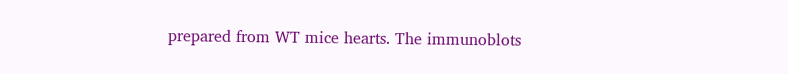prepared from WT mice hearts. The immunoblots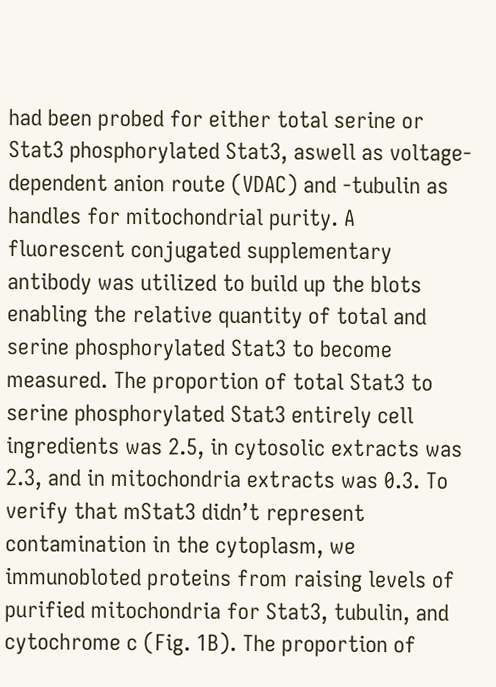had been probed for either total serine or Stat3 phosphorylated Stat3, aswell as voltage-dependent anion route (VDAC) and -tubulin as handles for mitochondrial purity. A fluorescent conjugated supplementary antibody was utilized to build up the blots enabling the relative quantity of total and serine phosphorylated Stat3 to become measured. The proportion of total Stat3 to serine phosphorylated Stat3 entirely cell ingredients was 2.5, in cytosolic extracts was 2.3, and in mitochondria extracts was 0.3. To verify that mStat3 didn’t represent contamination in the cytoplasm, we immunobloted proteins from raising levels of purified mitochondria for Stat3, tubulin, and cytochrome c (Fig. 1B). The proportion of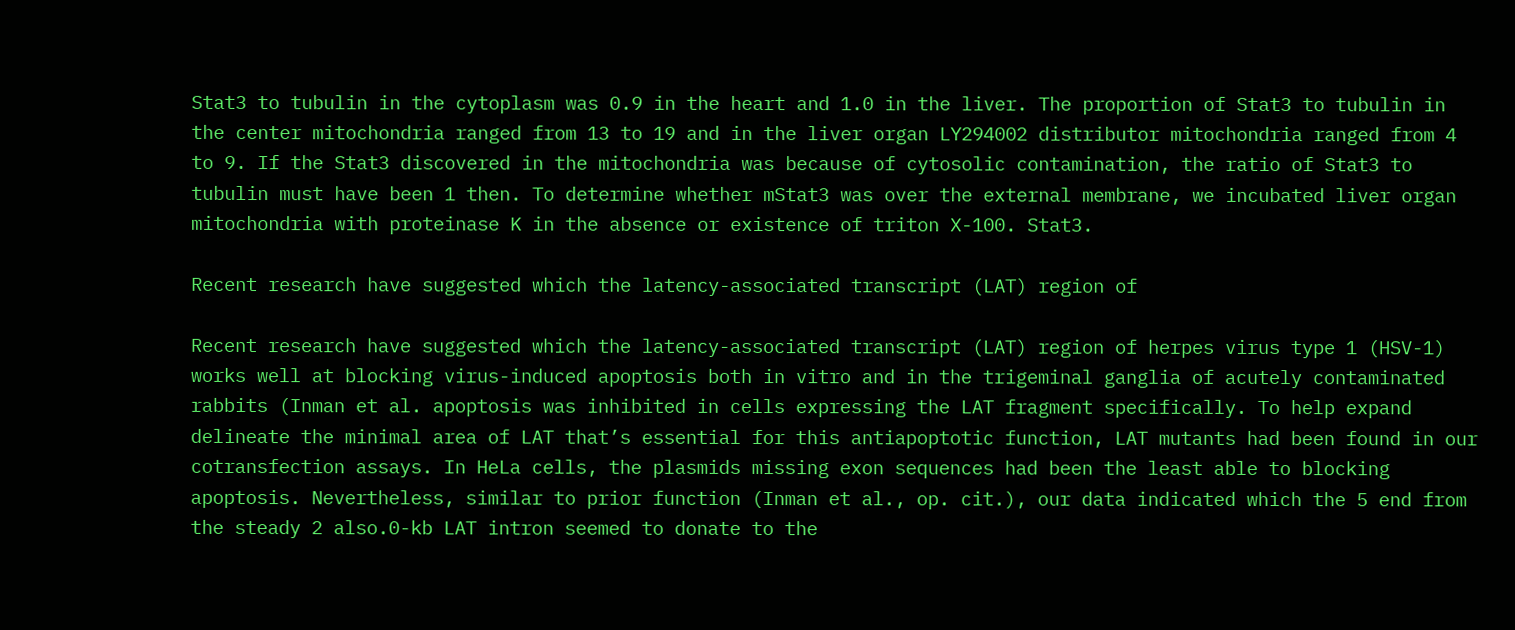Stat3 to tubulin in the cytoplasm was 0.9 in the heart and 1.0 in the liver. The proportion of Stat3 to tubulin in the center mitochondria ranged from 13 to 19 and in the liver organ LY294002 distributor mitochondria ranged from 4 to 9. If the Stat3 discovered in the mitochondria was because of cytosolic contamination, the ratio of Stat3 to tubulin must have been 1 then. To determine whether mStat3 was over the external membrane, we incubated liver organ mitochondria with proteinase K in the absence or existence of triton X-100. Stat3.

Recent research have suggested which the latency-associated transcript (LAT) region of

Recent research have suggested which the latency-associated transcript (LAT) region of herpes virus type 1 (HSV-1) works well at blocking virus-induced apoptosis both in vitro and in the trigeminal ganglia of acutely contaminated rabbits (Inman et al. apoptosis was inhibited in cells expressing the LAT fragment specifically. To help expand delineate the minimal area of LAT that’s essential for this antiapoptotic function, LAT mutants had been found in our cotransfection assays. In HeLa cells, the plasmids missing exon sequences had been the least able to blocking apoptosis. Nevertheless, similar to prior function (Inman et al., op. cit.), our data indicated which the 5 end from the steady 2 also.0-kb LAT intron seemed to donate to the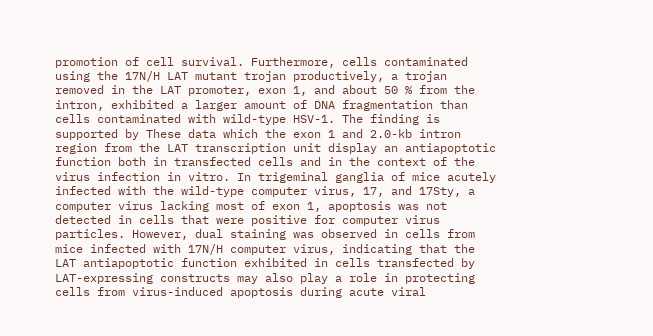promotion of cell survival. Furthermore, cells contaminated using the 17N/H LAT mutant trojan productively, a trojan removed in the LAT promoter, exon 1, and about 50 % from the intron, exhibited a larger amount of DNA fragmentation than cells contaminated with wild-type HSV-1. The finding is supported by These data which the exon 1 and 2.0-kb intron region from the LAT transcription unit display an antiapoptotic function both in transfected cells and in the context of the virus infection in vitro. In trigeminal ganglia of mice acutely infected with the wild-type computer virus, 17, and 17Sty, a computer virus lacking most of exon 1, apoptosis was not detected in cells that were positive for computer virus particles. However, dual staining was observed in cells from mice infected with 17N/H computer virus, indicating that the LAT antiapoptotic function exhibited in cells transfected by LAT-expressing constructs may also play a role in protecting cells from virus-induced apoptosis during acute viral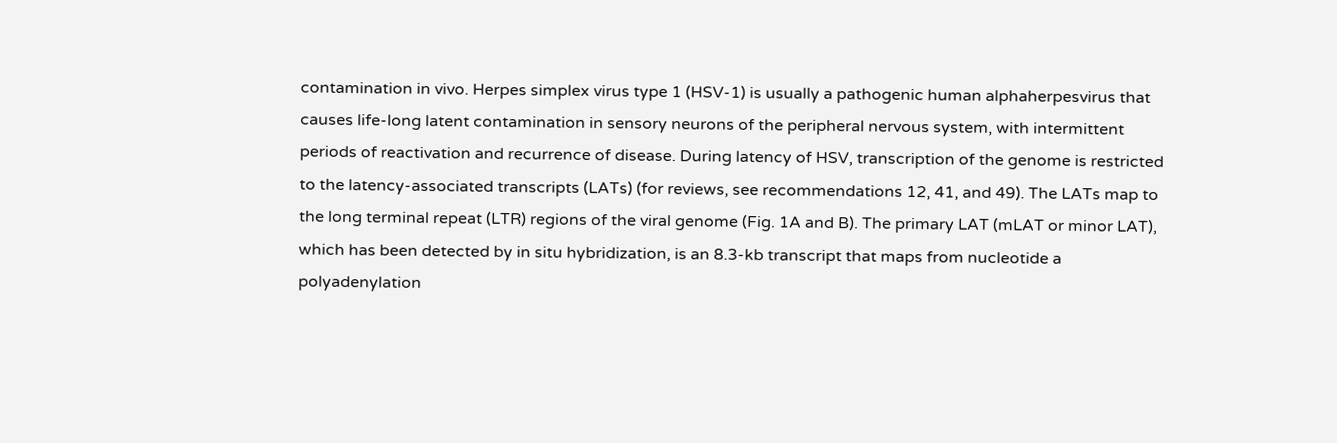contamination in vivo. Herpes simplex virus type 1 (HSV-1) is usually a pathogenic human alphaherpesvirus that causes life-long latent contamination in sensory neurons of the peripheral nervous system, with intermittent periods of reactivation and recurrence of disease. During latency of HSV, transcription of the genome is restricted to the latency-associated transcripts (LATs) (for reviews, see recommendations 12, 41, and 49). The LATs map to the long terminal repeat (LTR) regions of the viral genome (Fig. 1A and B). The primary LAT (mLAT or minor LAT), which has been detected by in situ hybridization, is an 8.3-kb transcript that maps from nucleotide a polyadenylation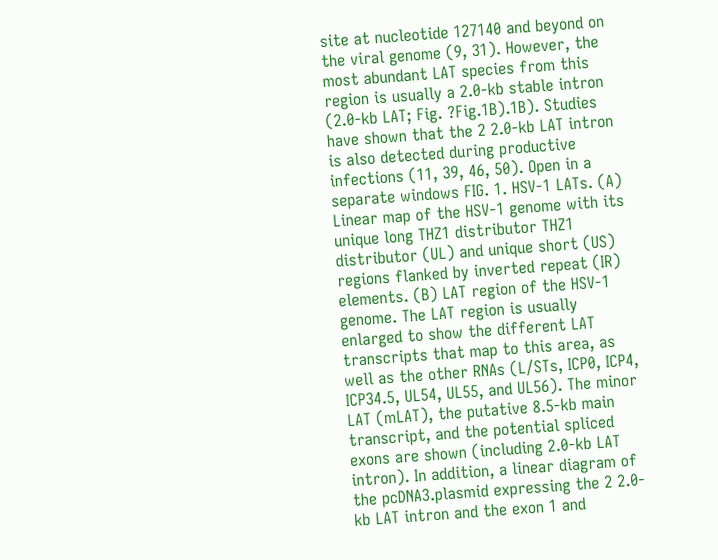site at nucleotide 127140 and beyond on the viral genome (9, 31). However, the most abundant LAT species from this region is usually a 2.0-kb stable intron (2.0-kb LAT; Fig. ?Fig.1B).1B). Studies have shown that the 2 2.0-kb LAT intron is also detected during productive infections (11, 39, 46, 50). Open in a separate windows FIG. 1. HSV-1 LATs. (A) Linear map of the HSV-1 genome with its unique long THZ1 distributor THZ1 distributor (UL) and unique short (US) regions flanked by inverted repeat (IR) elements. (B) LAT region of the HSV-1 genome. The LAT region is usually enlarged to show the different LAT transcripts that map to this area, as well as the other RNAs (L/STs, ICP0, ICP4, ICP34.5, UL54, UL55, and UL56). The minor LAT (mLAT), the putative 8.5-kb main transcript, and the potential spliced exons are shown (including 2.0-kb LAT intron). In addition, a linear diagram of the pcDNA3.plasmid expressing the 2 2.0-kb LAT intron and the exon 1 and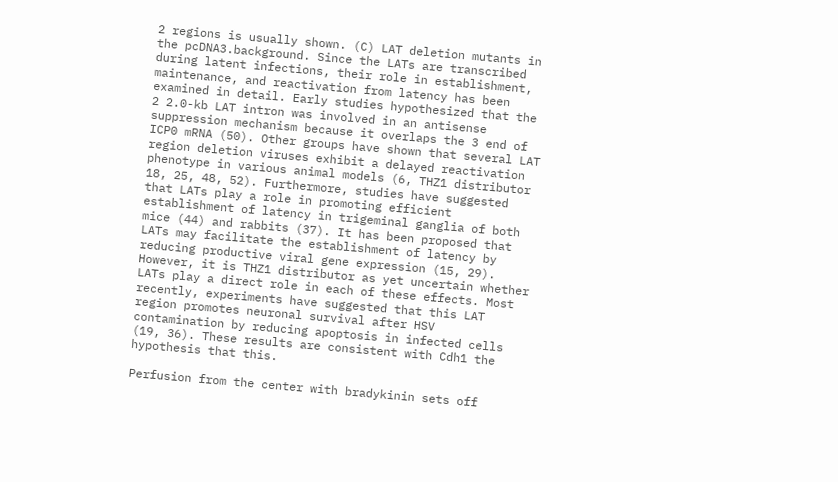2 regions is usually shown. (C) LAT deletion mutants in the pcDNA3.background. Since the LATs are transcribed during latent infections, their role in establishment, maintenance, and reactivation from latency has been examined in detail. Early studies hypothesized that the 2 2.0-kb LAT intron was involved in an antisense suppression mechanism because it overlaps the 3 end of ICP0 mRNA (50). Other groups have shown that several LAT region deletion viruses exhibit a delayed reactivation phenotype in various animal models (6, THZ1 distributor 18, 25, 48, 52). Furthermore, studies have suggested that LATs play a role in promoting efficient establishment of latency in trigeminal ganglia of both mice (44) and rabbits (37). It has been proposed that LATs may facilitate the establishment of latency by reducing productive viral gene expression (15, 29). However, it is THZ1 distributor as yet uncertain whether LATs play a direct role in each of these effects. Most recently, experiments have suggested that this LAT region promotes neuronal survival after HSV contamination by reducing apoptosis in infected cells (19, 36). These results are consistent with Cdh1 the hypothesis that this.

Perfusion from the center with bradykinin sets off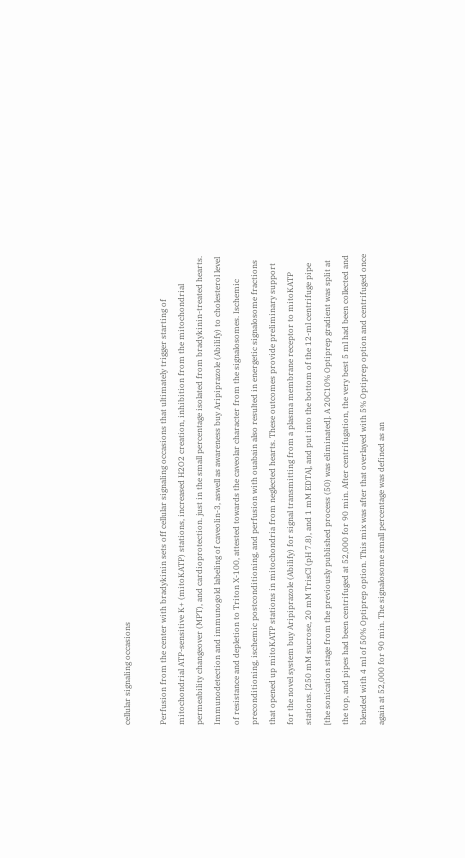cellular signaling occasions

Perfusion from the center with bradykinin sets off cellular signaling occasions that ultimately trigger starting of mitochondrial ATP-sensitive K+ (mitoKATP) stations, increased H2O2 creation, inhibition from the mitochondrial permeability changeover (MPT), and cardioprotection. just in the small percentage isolated from bradykinin-treated hearts. Immunodetection and immunogold labeling of caveolin-3, aswell as awareness buy Aripiprazole (Abilify) to cholesterol level of resistance and depletion to Triton X-100, attested towards the caveolar character from the signalosomes. Ischemic preconditioning, ischemic postconditioning, and perfusion with ouabain also resulted in energetic signalosome fractions that opened up mitoKATP stations in mitochondria from neglected hearts. These outcomes provide preliminary support for the novel system buy Aripiprazole (Abilify) for signal transmitting from a plasma membrane receptor to mitoKATP stations. [250 mM sucrose, 20 mM TrisCl (pH 7.8), and 1 mM EDTA], and put into the bottom of the 12-ml centrifuge pipe [the sonication stage from the previously published process (50) was eliminated]. A 20C10% Optiprep gradient was split at the top, and pipes had been centrifuged at 52,000 for 90 min. After centrifugation, the very best 5 ml had been collected and blended with 4 ml of 50% Optiprep option. This mix was after that overlayed with 5% Optiprep option and centrifuged once again at 52,000 for 90 min. The signalosome small percentage was defined as an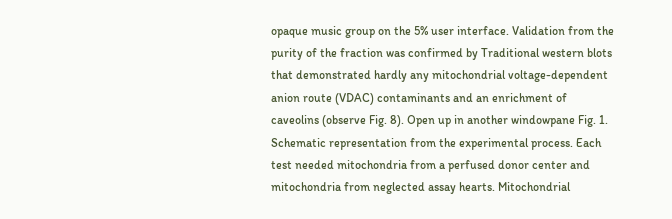opaque music group on the 5% user interface. Validation from the purity of the fraction was confirmed by Traditional western blots that demonstrated hardly any mitochondrial voltage-dependent anion route (VDAC) contaminants and an enrichment of caveolins (observe Fig. 8). Open up in another windowpane Fig. 1. Schematic representation from the experimental process. Each test needed mitochondria from a perfused donor center and mitochondria from neglected assay hearts. Mitochondrial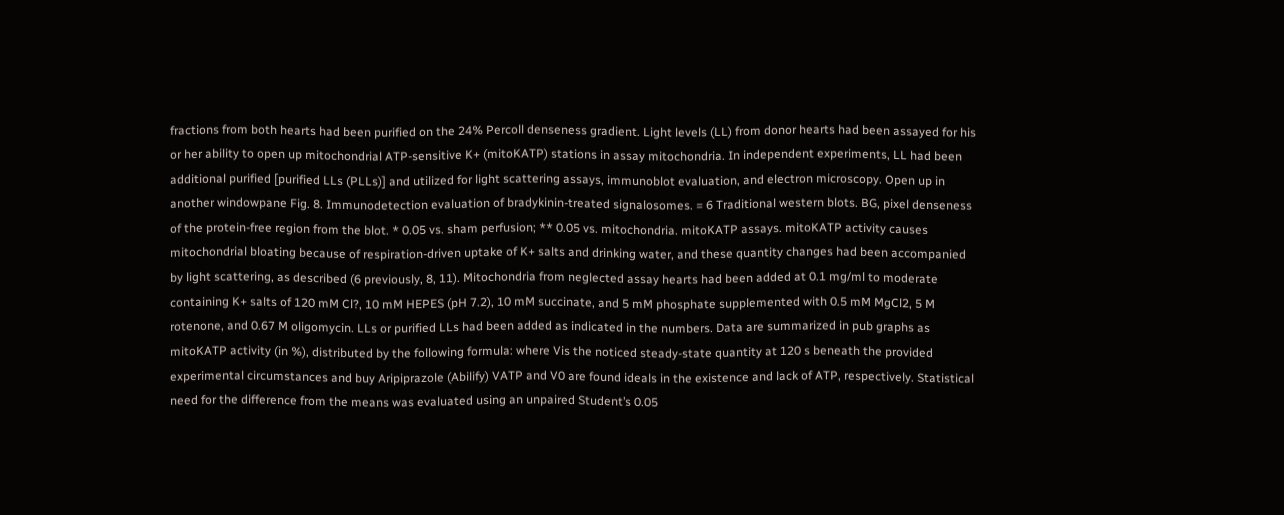fractions from both hearts had been purified on the 24% Percoll denseness gradient. Light levels (LL) from donor hearts had been assayed for his or her ability to open up mitochondrial ATP-sensitive K+ (mitoKATP) stations in assay mitochondria. In independent experiments, LL had been additional purified [purified LLs (PLLs)] and utilized for light scattering assays, immunoblot evaluation, and electron microscopy. Open up in another windowpane Fig. 8. Immunodetection evaluation of bradykinin-treated signalosomes. = 6 Traditional western blots. BG, pixel denseness of the protein-free region from the blot. * 0.05 vs. sham perfusion; ** 0.05 vs. mitochondria. mitoKATP assays. mitoKATP activity causes mitochondrial bloating because of respiration-driven uptake of K+ salts and drinking water, and these quantity changes had been accompanied by light scattering, as described (6 previously, 8, 11). Mitochondria from neglected assay hearts had been added at 0.1 mg/ml to moderate containing K+ salts of 120 mM Cl?, 10 mM HEPES (pH 7.2), 10 mM succinate, and 5 mM phosphate supplemented with 0.5 mM MgCl2, 5 M rotenone, and 0.67 M oligomycin. LLs or purified LLs had been added as indicated in the numbers. Data are summarized in pub graphs as mitoKATP activity (in %), distributed by the following formula: where Vis the noticed steady-state quantity at 120 s beneath the provided experimental circumstances and buy Aripiprazole (Abilify) VATP and V0 are found ideals in the existence and lack of ATP, respectively. Statistical need for the difference from the means was evaluated using an unpaired Student’s 0.05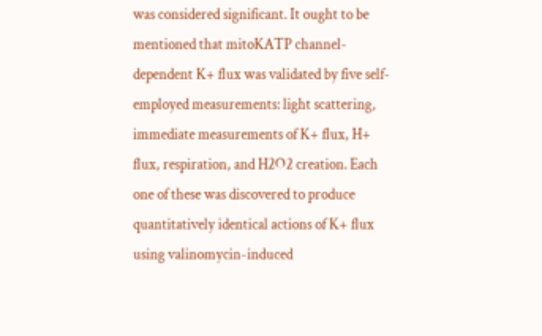was considered significant. It ought to be mentioned that mitoKATP channel-dependent K+ flux was validated by five self-employed measurements: light scattering, immediate measurements of K+ flux, H+ flux, respiration, and H2O2 creation. Each one of these was discovered to produce quantitatively identical actions of K+ flux using valinomycin-induced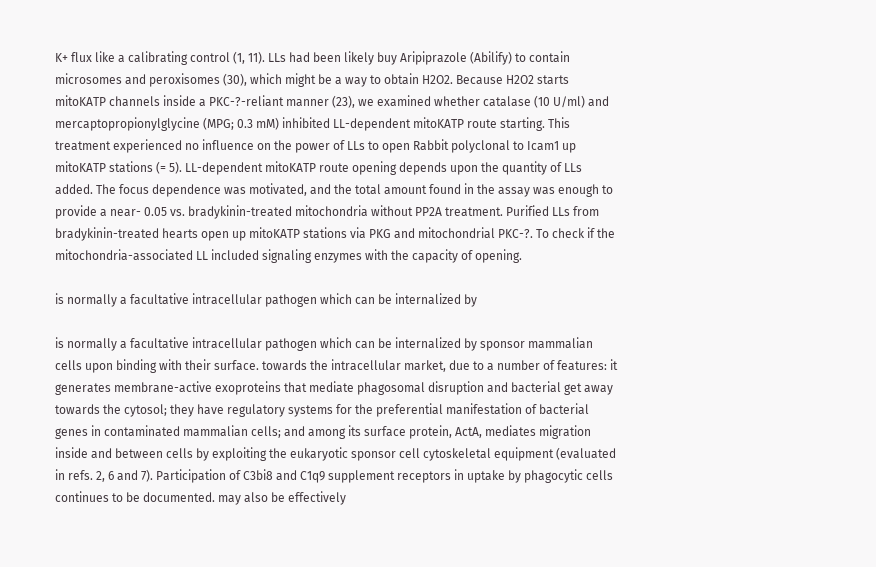K+ flux like a calibrating control (1, 11). LLs had been likely buy Aripiprazole (Abilify) to contain microsomes and peroxisomes (30), which might be a way to obtain H2O2. Because H2O2 starts mitoKATP channels inside a PKC-?-reliant manner (23), we examined whether catalase (10 U/ml) and mercaptopropionylglycine (MPG; 0.3 mM) inhibited LL-dependent mitoKATP route starting. This treatment experienced no influence on the power of LLs to open Rabbit polyclonal to Icam1 up mitoKATP stations (= 5). LL-dependent mitoKATP route opening depends upon the quantity of LLs added. The focus dependence was motivated, and the total amount found in the assay was enough to provide a near- 0.05 vs. bradykinin-treated mitochondria without PP2A treatment. Purified LLs from bradykinin-treated hearts open up mitoKATP stations via PKG and mitochondrial PKC-?. To check if the mitochondria-associated LL included signaling enzymes with the capacity of opening.

is normally a facultative intracellular pathogen which can be internalized by

is normally a facultative intracellular pathogen which can be internalized by sponsor mammalian cells upon binding with their surface. towards the intracellular market, due to a number of features: it generates membrane-active exoproteins that mediate phagosomal disruption and bacterial get away towards the cytosol; they have regulatory systems for the preferential manifestation of bacterial genes in contaminated mammalian cells; and among its surface protein, ActA, mediates migration inside and between cells by exploiting the eukaryotic sponsor cell cytoskeletal equipment (evaluated in refs. 2, 6 and 7). Participation of C3bi8 and C1q9 supplement receptors in uptake by phagocytic cells continues to be documented. may also be effectively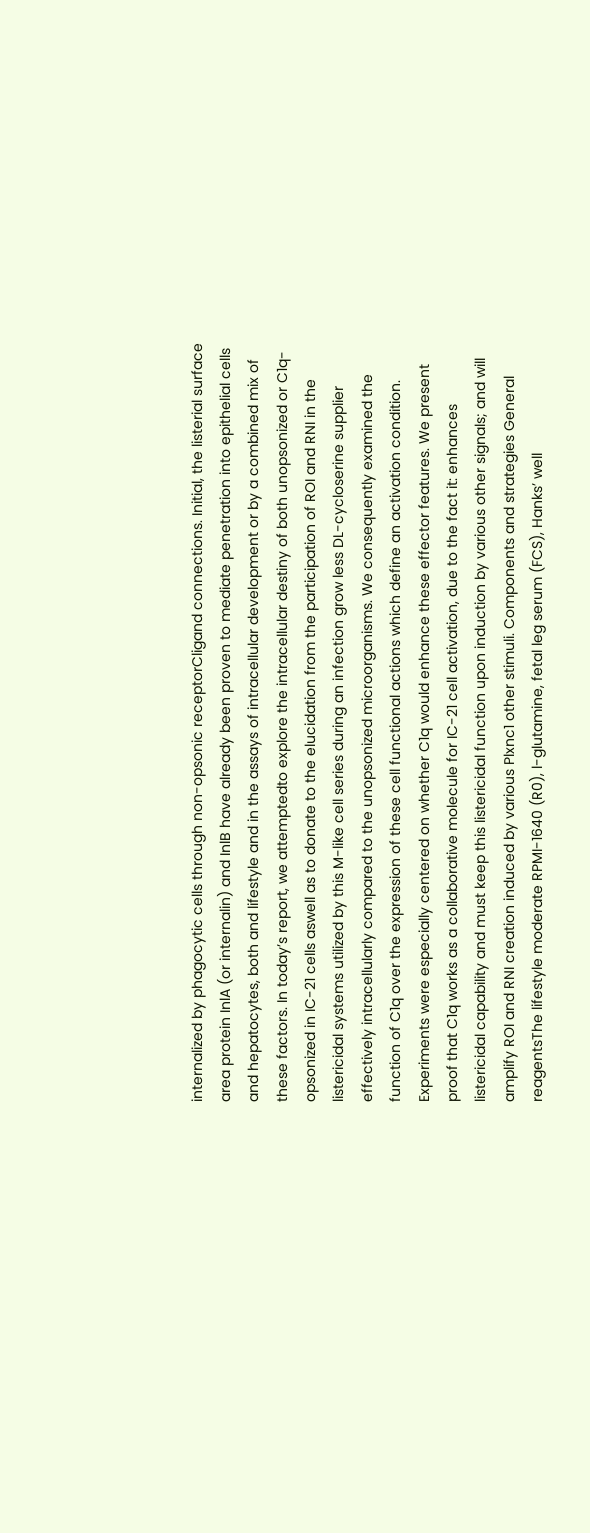internalized by phagocytic cells through non-opsonic receptorCligand connections. Initial, the listerial surface area protein InlA (or internalin) and InlB have already been proven to mediate penetration into epithelial cells and hepatocytes, both and lifestyle and in the assays of intracellular development or by a combined mix of these factors. In today’s report, we attemptedto explore the intracellular destiny of both unopsonized or C1q-opsonized in IC-21 cells aswell as to donate to the elucidation from the participation of ROI and RNI in the listericidal systems utilized by this M-like cell series during an infection grow less DL-cycloserine supplier effectively intracellularly compared to the unopsonized microorganisms. We consequently examined the function of C1q over the expression of these cell functional actions which define an activation condition. Experiments were especially centered on whether C1q would enhance these effector features. We present proof that C1q works as a collaborative molecule for IC-21 cell activation, due to the fact it: enhances listericidal capability and must keep this listericidal function upon induction by various other signals; and will amplify ROI and RNI creation induced by various Plxnc1 other stimuli. Components and strategies General reagentsThe lifestyle moderate RPMI-1640 (R0), l-glutamine, fetal leg serum (FCS), Hanks’ well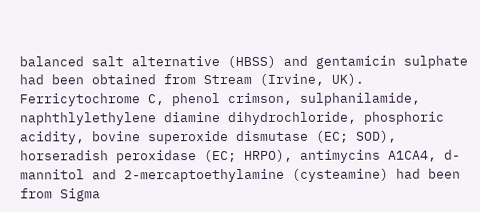balanced salt alternative (HBSS) and gentamicin sulphate had been obtained from Stream (Irvine, UK). Ferricytochrome C, phenol crimson, sulphanilamide, naphthlylethylene diamine dihydrochloride, phosphoric acidity, bovine superoxide dismutase (EC; SOD), horseradish peroxidase (EC; HRPO), antimycins A1CA4, d-mannitol and 2-mercaptoethylamine (cysteamine) had been from Sigma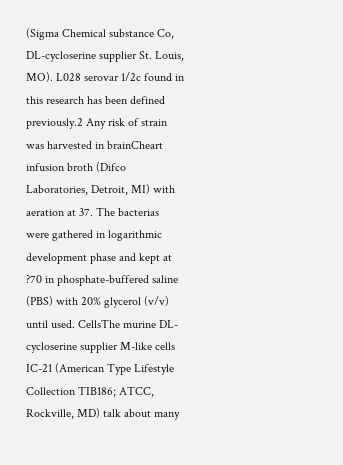(Sigma Chemical substance Co, DL-cycloserine supplier St. Louis, MO). L028 serovar 1/2c found in this research has been defined previously.2 Any risk of strain was harvested in brainCheart infusion broth (Difco Laboratories, Detroit, MI) with aeration at 37. The bacterias were gathered in logarithmic development phase and kept at ?70 in phosphate-buffered saline (PBS) with 20% glycerol (v/v) until used. CellsThe murine DL-cycloserine supplier M-like cells IC-21 (American Type Lifestyle Collection TIB186; ATCC, Rockville, MD) talk about many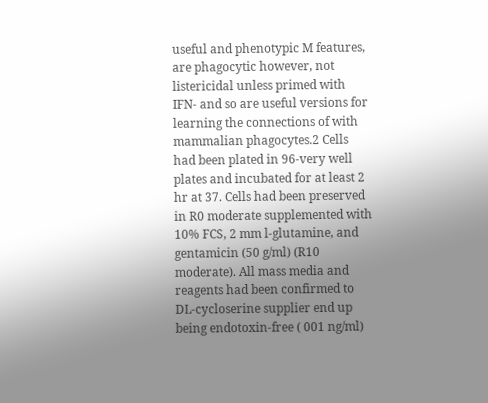useful and phenotypic M features, are phagocytic however, not listericidal unless primed with IFN- and so are useful versions for learning the connections of with mammalian phagocytes.2 Cells had been plated in 96-very well plates and incubated for at least 2 hr at 37. Cells had been preserved in R0 moderate supplemented with 10% FCS, 2 mm l-glutamine, and gentamicin (50 g/ml) (R10 moderate). All mass media and reagents had been confirmed to DL-cycloserine supplier end up being endotoxin-free ( 001 ng/ml)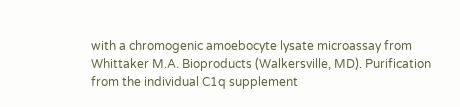with a chromogenic amoebocyte lysate microassay from Whittaker M.A. Bioproducts (Walkersville, MD). Purification from the individual C1q supplement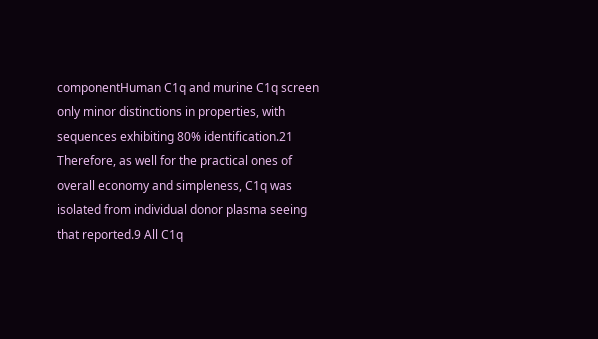componentHuman C1q and murine C1q screen only minor distinctions in properties, with sequences exhibiting 80% identification.21 Therefore, as well for the practical ones of overall economy and simpleness, C1q was isolated from individual donor plasma seeing that reported.9 All C1q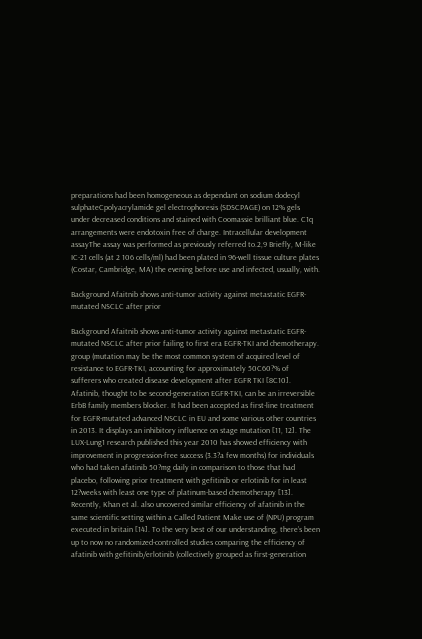preparations had been homogeneous as dependant on sodium dodecyl sulphateCpolyacrylamide gel electrophoresis (SDSCPAGE) on 12% gels under decreased conditions and stained with Coomassie brilliant blue. C1q arrangements were endotoxin free of charge. Intracellular development assayThe assay was performed as previously referred to.2,9 Briefly, M-like IC-21 cells (at 2 106 cells/ml) had been plated in 96-well tissue culture plates (Costar, Cambridge, MA) the evening before use and infected, usually, with.

Background Afaitnib shows anti-tumor activity against metastatic EGFR-mutated NSCLC after prior

Background Afaitnib shows anti-tumor activity against metastatic EGFR-mutated NSCLC after prior failing to first era EGFR-TKI and chemotherapy. group (mutation may be the most common system of acquired level of resistance to EGFR-TKI, accounting for approximately 50C60?% of sufferers who created disease development after EGFR TKI [8C10]. Afatinib, thought to be second-generation EGFR-TKI, can be an irreversible ErbB family members blocker. It had been accepted as first-line treatment for EGFR-mutated advanced NSCLC in EU and some various other countries in 2013. It displays an inhibitory influence on stage mutation [11, 12]. The LUX-Lung1 research published this year 2010 has showed efficiency with improvement in progression-free success (3.3?a few months) for individuals who had taken afatinib 50?mg daily in comparison to those that had placebo, following prior treatment with gefitinib or erlotinib for in least 12?weeks with least one type of platinum-based chemotherapy [13]. Recently, Khan et al. also uncovered similar efficiency of afatinib in the same scientific setting within a Called Patient Make use of (NPU) program executed in britain [14]. To the very best of our understanding, there’s been up to now no randomized-controlled studies comparing the efficiency of afatinib with gefitinib/erlotinib (collectively grouped as first-generation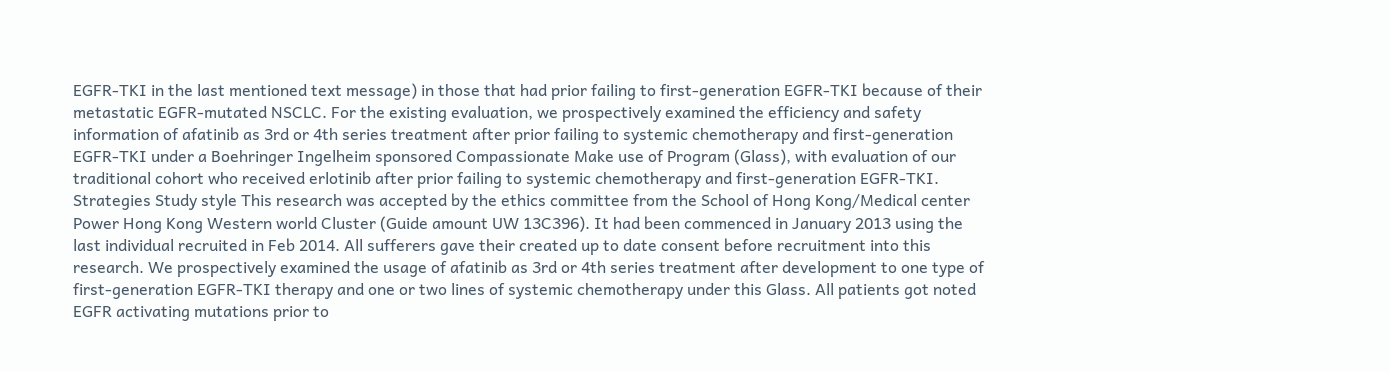EGFR-TKI in the last mentioned text message) in those that had prior failing to first-generation EGFR-TKI because of their metastatic EGFR-mutated NSCLC. For the existing evaluation, we prospectively examined the efficiency and safety information of afatinib as 3rd or 4th series treatment after prior failing to systemic chemotherapy and first-generation EGFR-TKI under a Boehringer Ingelheim sponsored Compassionate Make use of Program (Glass), with evaluation of our traditional cohort who received erlotinib after prior failing to systemic chemotherapy and first-generation EGFR-TKI. Strategies Study style This research was accepted by the ethics committee from the School of Hong Kong/Medical center Power Hong Kong Western world Cluster (Guide amount UW 13C396). It had been commenced in January 2013 using the last individual recruited in Feb 2014. All sufferers gave their created up to date consent before recruitment into this research. We prospectively examined the usage of afatinib as 3rd or 4th series treatment after development to one type of first-generation EGFR-TKI therapy and one or two lines of systemic chemotherapy under this Glass. All patients got noted EGFR activating mutations prior to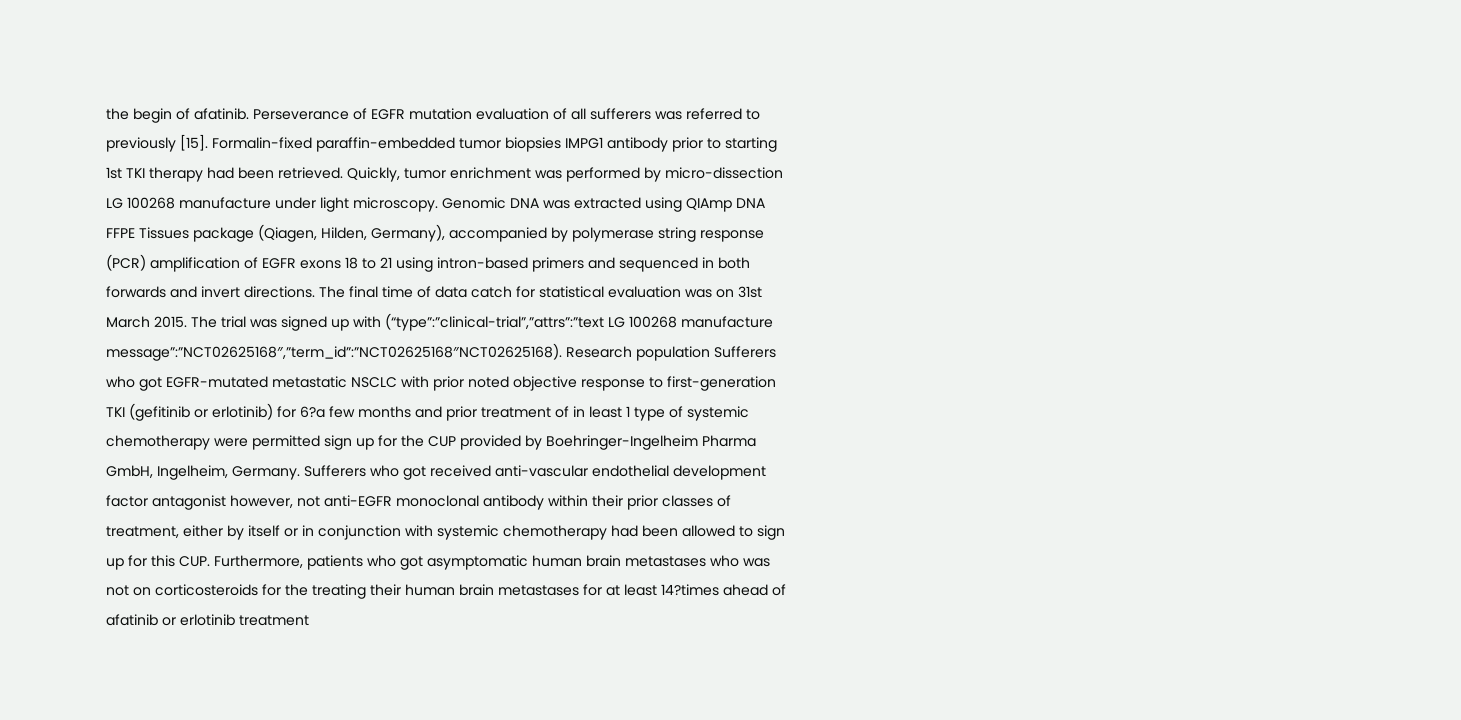the begin of afatinib. Perseverance of EGFR mutation evaluation of all sufferers was referred to previously [15]. Formalin-fixed paraffin-embedded tumor biopsies IMPG1 antibody prior to starting 1st TKI therapy had been retrieved. Quickly, tumor enrichment was performed by micro-dissection LG 100268 manufacture under light microscopy. Genomic DNA was extracted using QIAmp DNA FFPE Tissues package (Qiagen, Hilden, Germany), accompanied by polymerase string response (PCR) amplification of EGFR exons 18 to 21 using intron-based primers and sequenced in both forwards and invert directions. The final time of data catch for statistical evaluation was on 31st March 2015. The trial was signed up with (“type”:”clinical-trial”,”attrs”:”text LG 100268 manufacture message”:”NCT02625168″,”term_id”:”NCT02625168″NCT02625168). Research population Sufferers who got EGFR-mutated metastatic NSCLC with prior noted objective response to first-generation TKI (gefitinib or erlotinib) for 6?a few months and prior treatment of in least 1 type of systemic chemotherapy were permitted sign up for the CUP provided by Boehringer-Ingelheim Pharma GmbH, Ingelheim, Germany. Sufferers who got received anti-vascular endothelial development factor antagonist however, not anti-EGFR monoclonal antibody within their prior classes of treatment, either by itself or in conjunction with systemic chemotherapy had been allowed to sign up for this CUP. Furthermore, patients who got asymptomatic human brain metastases who was not on corticosteroids for the treating their human brain metastases for at least 14?times ahead of afatinib or erlotinib treatment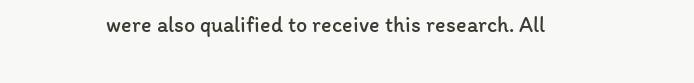were also qualified to receive this research. All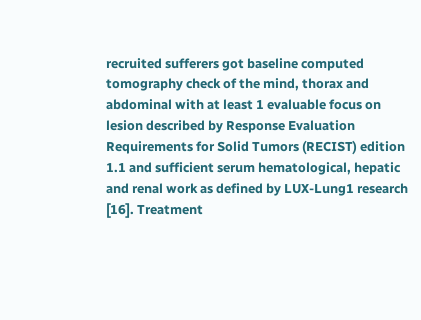recruited sufferers got baseline computed tomography check of the mind, thorax and abdominal with at least 1 evaluable focus on lesion described by Response Evaluation Requirements for Solid Tumors (RECIST) edition 1.1 and sufficient serum hematological, hepatic and renal work as defined by LUX-Lung1 research [16]. Treatment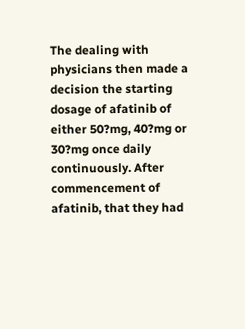The dealing with physicians then made a decision the starting dosage of afatinib of either 50?mg, 40?mg or 30?mg once daily continuously. After commencement of afatinib, that they had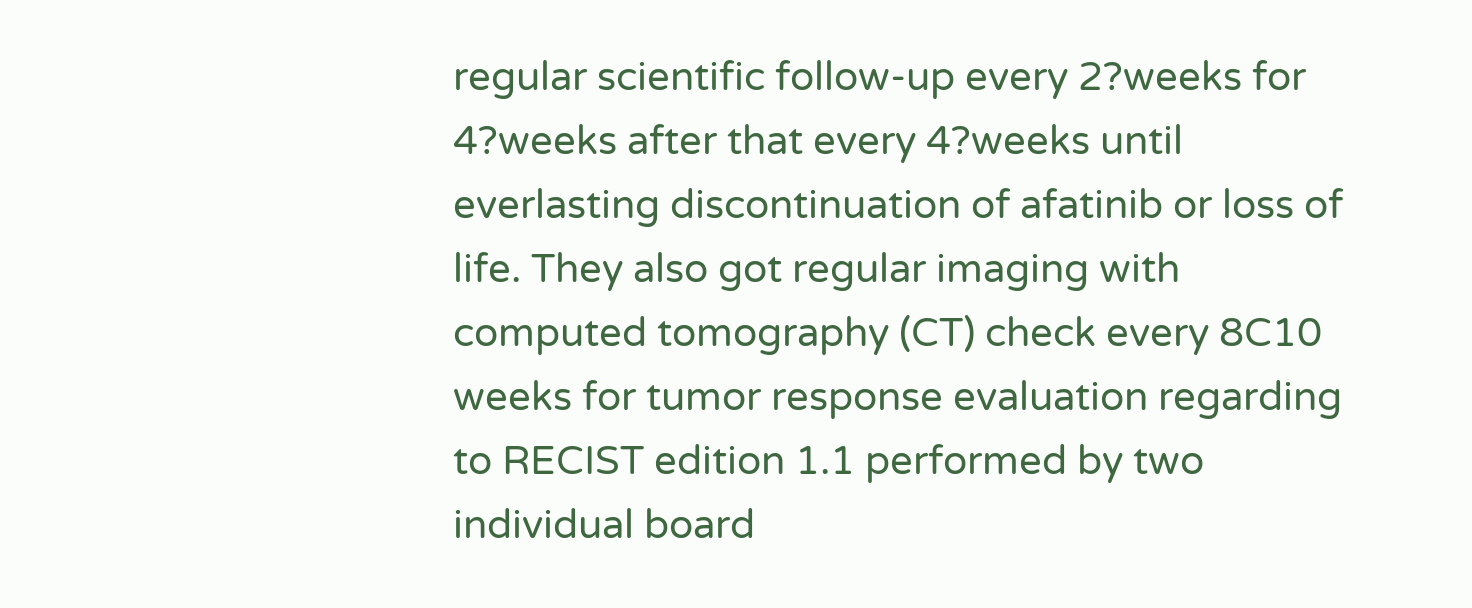regular scientific follow-up every 2?weeks for 4?weeks after that every 4?weeks until everlasting discontinuation of afatinib or loss of life. They also got regular imaging with computed tomography (CT) check every 8C10 weeks for tumor response evaluation regarding to RECIST edition 1.1 performed by two individual board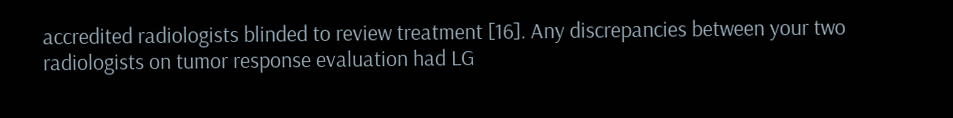accredited radiologists blinded to review treatment [16]. Any discrepancies between your two radiologists on tumor response evaluation had LG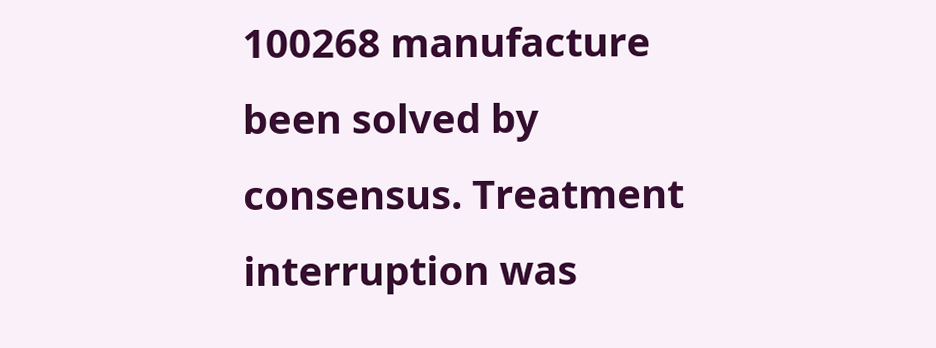100268 manufacture been solved by consensus. Treatment interruption was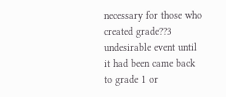necessary for those who created grade??3 undesirable event until it had been came back to grade 1 or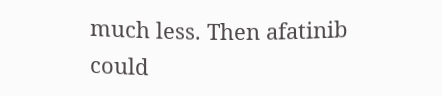much less. Then afatinib could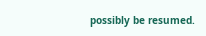possibly be resumed.